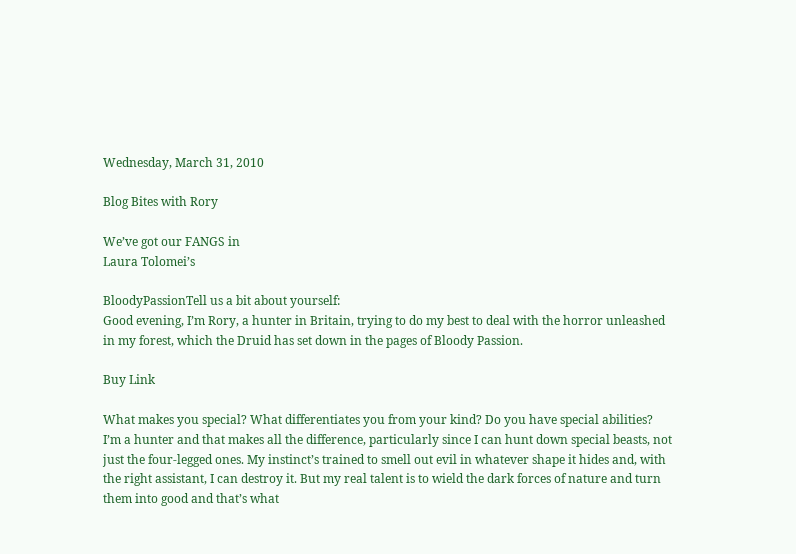Wednesday, March 31, 2010

Blog Bites with Rory

We’ve got our FANGS in
Laura Tolomei’s

BloodyPassionTell us a bit about yourself:
Good evening, I’m Rory, a hunter in Britain, trying to do my best to deal with the horror unleashed in my forest, which the Druid has set down in the pages of Bloody Passion.

Buy Link

What makes you special? What differentiates you from your kind? Do you have special abilities?
I’m a hunter and that makes all the difference, particularly since I can hunt down special beasts, not just the four-legged ones. My instinct’s trained to smell out evil in whatever shape it hides and, with the right assistant, I can destroy it. But my real talent is to wield the dark forces of nature and turn them into good and that’s what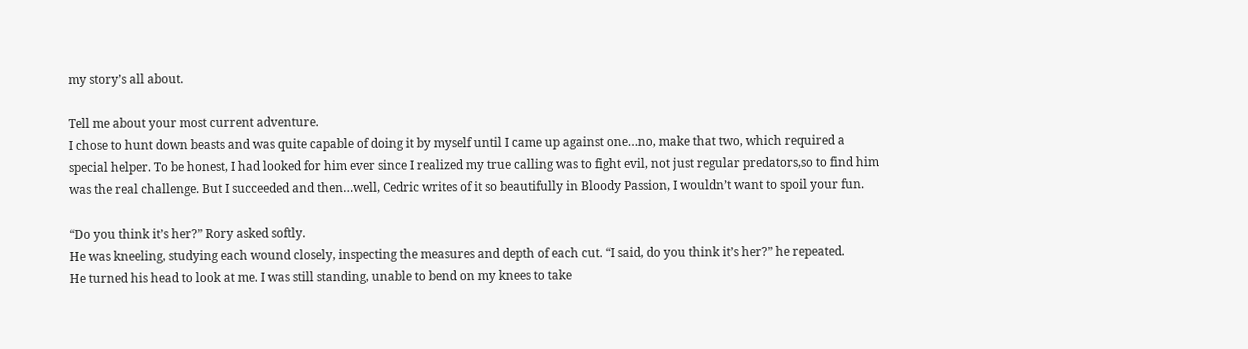my story’s all about.

Tell me about your most current adventure.
I chose to hunt down beasts and was quite capable of doing it by myself until I came up against one…no, make that two, which required a special helper. To be honest, I had looked for him ever since I realized my true calling was to fight evil, not just regular predators,so to find him was the real challenge. But I succeeded and then…well, Cedric writes of it so beautifully in Bloody Passion, I wouldn’t want to spoil your fun.

“Do you think it’s her?” Rory asked softly.
He was kneeling, studying each wound closely, inspecting the measures and depth of each cut. “I said, do you think it’s her?” he repeated.
He turned his head to look at me. I was still standing, unable to bend on my knees to take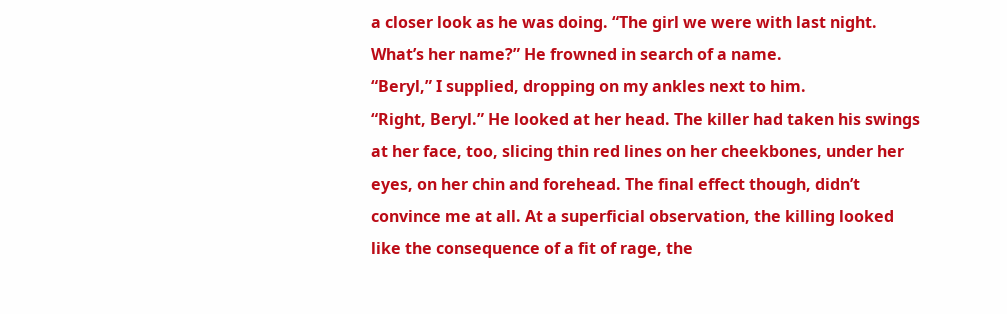a closer look as he was doing. “The girl we were with last night. What’s her name?” He frowned in search of a name.
“Beryl,” I supplied, dropping on my ankles next to him.
“Right, Beryl.” He looked at her head. The killer had taken his swings at her face, too, slicing thin red lines on her cheekbones, under her eyes, on her chin and forehead. The final effect though, didn’t convince me at all. At a superficial observation, the killing looked like the consequence of a fit of rage, the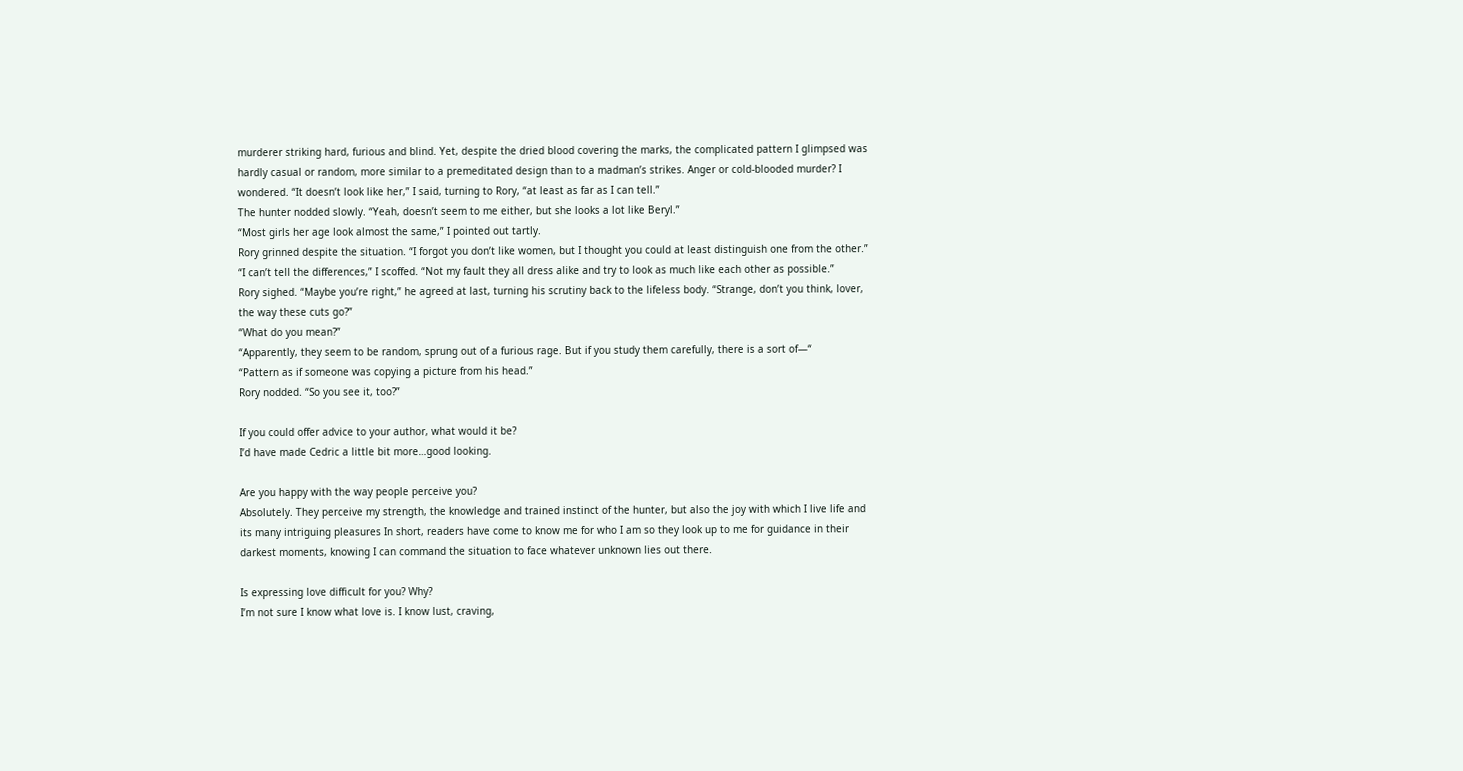murderer striking hard, furious and blind. Yet, despite the dried blood covering the marks, the complicated pattern I glimpsed was hardly casual or random, more similar to a premeditated design than to a madman’s strikes. Anger or cold-blooded murder? I wondered. “It doesn’t look like her,” I said, turning to Rory, “at least as far as I can tell.”
The hunter nodded slowly. “Yeah, doesn’t seem to me either, but she looks a lot like Beryl.”
“Most girls her age look almost the same,” I pointed out tartly.
Rory grinned despite the situation. “I forgot you don’t like women, but I thought you could at least distinguish one from the other.”
“I can’t tell the differences,” I scoffed. “Not my fault they all dress alike and try to look as much like each other as possible.”
Rory sighed. “Maybe you’re right,” he agreed at last, turning his scrutiny back to the lifeless body. “Strange, don’t you think, lover, the way these cuts go?”
“What do you mean?”
“Apparently, they seem to be random, sprung out of a furious rage. But if you study them carefully, there is a sort of—“
“Pattern as if someone was copying a picture from his head.”
Rory nodded. “So you see it, too?”

If you could offer advice to your author, what would it be?
I’d have made Cedric a little bit more…good looking.

Are you happy with the way people perceive you?
Absolutely. They perceive my strength, the knowledge and trained instinct of the hunter, but also the joy with which I live life and its many intriguing pleasures In short, readers have come to know me for who I am so they look up to me for guidance in their darkest moments, knowing I can command the situation to face whatever unknown lies out there.

Is expressing love difficult for you? Why?
I’m not sure I know what love is. I know lust, craving,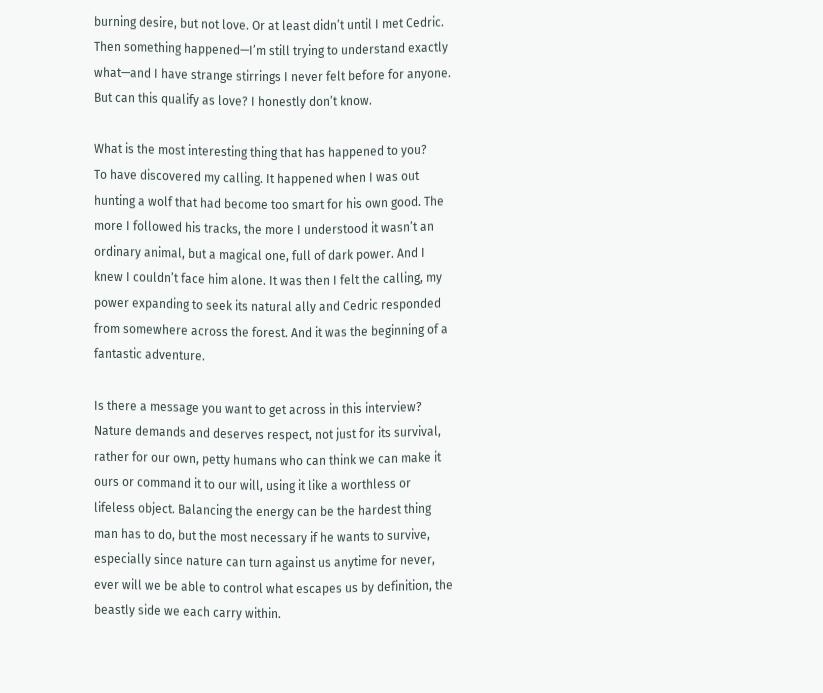burning desire, but not love. Or at least didn’t until I met Cedric. Then something happened—I’m still trying to understand exactly what—and I have strange stirrings I never felt before for anyone. But can this qualify as love? I honestly don’t know.

What is the most interesting thing that has happened to you?
To have discovered my calling. It happened when I was out hunting a wolf that had become too smart for his own good. The more I followed his tracks, the more I understood it wasn’t an ordinary animal, but a magical one, full of dark power. And I knew I couldn’t face him alone. It was then I felt the calling, my power expanding to seek its natural ally and Cedric responded from somewhere across the forest. And it was the beginning of a fantastic adventure.

Is there a message you want to get across in this interview?
Nature demands and deserves respect, not just for its survival, rather for our own, petty humans who can think we can make it ours or command it to our will, using it like a worthless or lifeless object. Balancing the energy can be the hardest thing man has to do, but the most necessary if he wants to survive, especially since nature can turn against us anytime for never, ever will we be able to control what escapes us by definition, the beastly side we each carry within.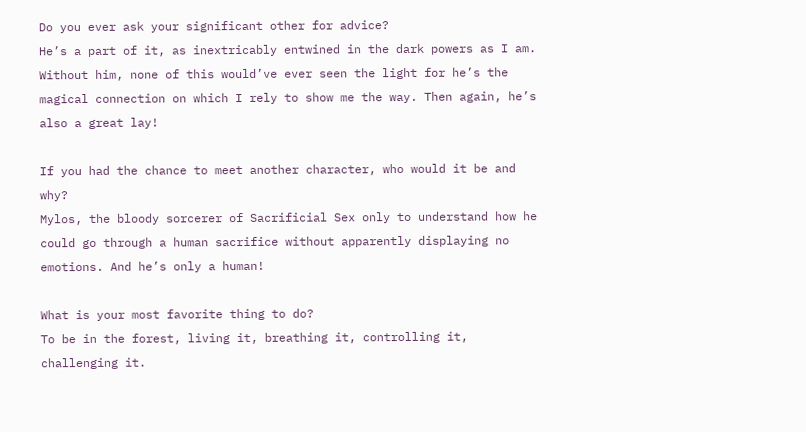Do you ever ask your significant other for advice?
He’s a part of it, as inextricably entwined in the dark powers as I am. Without him, none of this would’ve ever seen the light for he’s the magical connection on which I rely to show me the way. Then again, he’s also a great lay!

If you had the chance to meet another character, who would it be and why?
Mylos, the bloody sorcerer of Sacrificial Sex only to understand how he could go through a human sacrifice without apparently displaying no emotions. And he’s only a human!

What is your most favorite thing to do?
To be in the forest, living it, breathing it, controlling it, challenging it.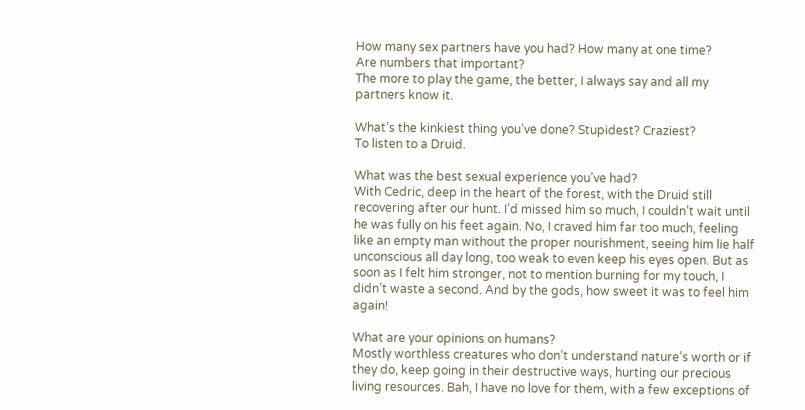How many sex partners have you had? How many at one time?
Are numbers that important?
The more to play the game, the better, I always say and all my partners know it.

What’s the kinkiest thing you’ve done? Stupidest? Craziest?
To listen to a Druid.

What was the best sexual experience you’ve had?
With Cedric, deep in the heart of the forest, with the Druid still recovering after our hunt. I’d missed him so much, I couldn’t wait until he was fully on his feet again. No, I craved him far too much, feeling like an empty man without the proper nourishment, seeing him lie half unconscious all day long, too weak to even keep his eyes open. But as soon as I felt him stronger, not to mention burning for my touch, I didn’t waste a second. And by the gods, how sweet it was to feel him again!

What are your opinions on humans?
Mostly worthless creatures who don’t understand nature’s worth or if they do, keep going in their destructive ways, hurting our precious living resources. Bah, I have no love for them, with a few exceptions of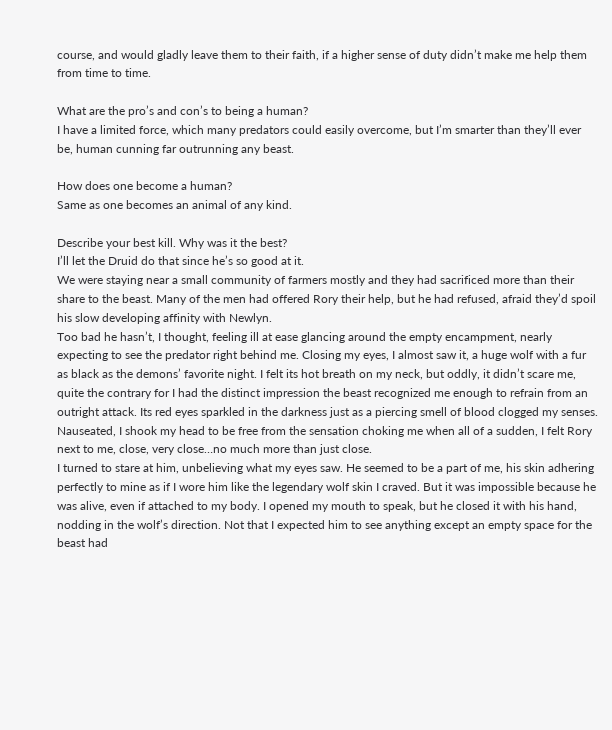course, and would gladly leave them to their faith, if a higher sense of duty didn’t make me help them from time to time.

What are the pro’s and con’s to being a human?
I have a limited force, which many predators could easily overcome, but I’m smarter than they’ll ever be, human cunning far outrunning any beast.

How does one become a human?
Same as one becomes an animal of any kind.

Describe your best kill. Why was it the best?
I’ll let the Druid do that since he’s so good at it.
We were staying near a small community of farmers mostly and they had sacrificed more than their share to the beast. Many of the men had offered Rory their help, but he had refused, afraid they’d spoil his slow developing affinity with Newlyn.
Too bad he hasn’t, I thought, feeling ill at ease glancing around the empty encampment, nearly expecting to see the predator right behind me. Closing my eyes, I almost saw it, a huge wolf with a fur as black as the demons’ favorite night. I felt its hot breath on my neck, but oddly, it didn’t scare me, quite the contrary for I had the distinct impression the beast recognized me enough to refrain from an outright attack. Its red eyes sparkled in the darkness just as a piercing smell of blood clogged my senses. Nauseated, I shook my head to be free from the sensation choking me when all of a sudden, I felt Rory next to me, close, very close…no much more than just close.
I turned to stare at him, unbelieving what my eyes saw. He seemed to be a part of me, his skin adhering perfectly to mine as if I wore him like the legendary wolf skin I craved. But it was impossible because he was alive, even if attached to my body. I opened my mouth to speak, but he closed it with his hand, nodding in the wolf’s direction. Not that I expected him to see anything except an empty space for the beast had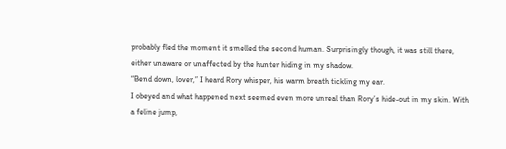probably fled the moment it smelled the second human. Surprisingly though, it was still there, either unaware or unaffected by the hunter hiding in my shadow.
“Bend down, lover,” I heard Rory whisper, his warm breath tickling my ear.
I obeyed and what happened next seemed even more unreal than Rory’s hide-out in my skin. With a feline jump,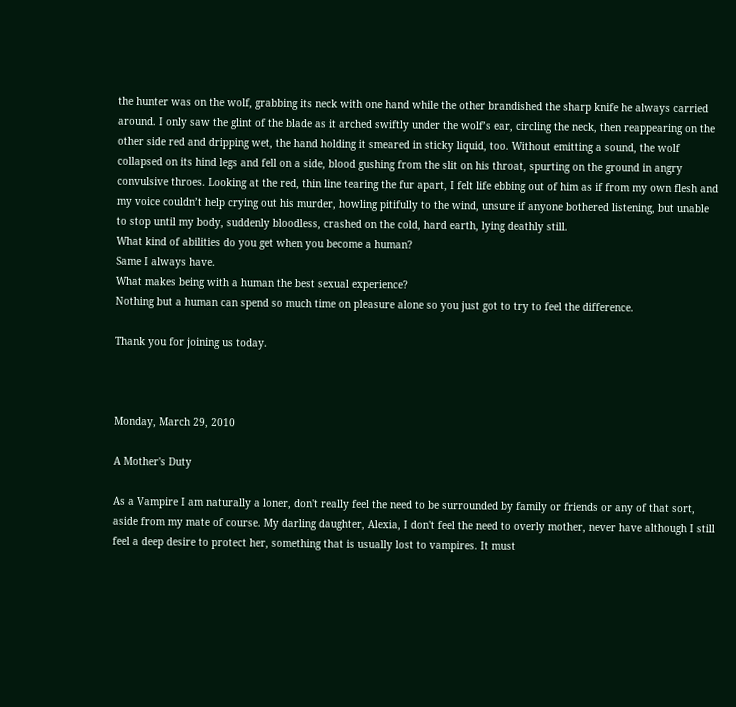the hunter was on the wolf, grabbing its neck with one hand while the other brandished the sharp knife he always carried around. I only saw the glint of the blade as it arched swiftly under the wolf’s ear, circling the neck, then reappearing on the other side red and dripping wet, the hand holding it smeared in sticky liquid, too. Without emitting a sound, the wolf collapsed on its hind legs and fell on a side, blood gushing from the slit on his throat, spurting on the ground in angry convulsive throes. Looking at the red, thin line tearing the fur apart, I felt life ebbing out of him as if from my own flesh and my voice couldn’t help crying out his murder, howling pitifully to the wind, unsure if anyone bothered listening, but unable to stop until my body, suddenly bloodless, crashed on the cold, hard earth, lying deathly still.
What kind of abilities do you get when you become a human?
Same I always have.
What makes being with a human the best sexual experience?
Nothing but a human can spend so much time on pleasure alone so you just got to try to feel the difference.

Thank you for joining us today.



Monday, March 29, 2010

A Mother's Duty

As a Vampire I am naturally a loner, don't really feel the need to be surrounded by family or friends or any of that sort, aside from my mate of course. My darling daughter, Alexia, I don't feel the need to overly mother, never have although I still feel a deep desire to protect her, something that is usually lost to vampires. It must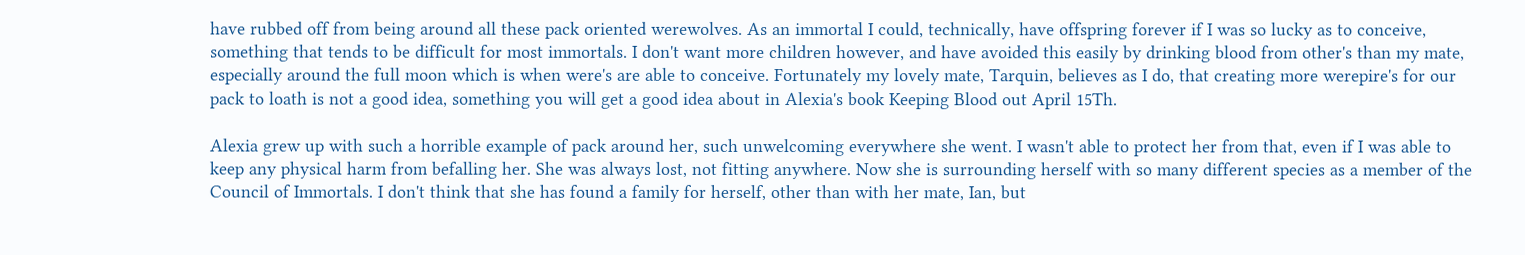have rubbed off from being around all these pack oriented werewolves. As an immortal I could, technically, have offspring forever if I was so lucky as to conceive, something that tends to be difficult for most immortals. I don't want more children however, and have avoided this easily by drinking blood from other's than my mate, especially around the full moon which is when were's are able to conceive. Fortunately my lovely mate, Tarquin, believes as I do, that creating more werepire's for our pack to loath is not a good idea, something you will get a good idea about in Alexia's book Keeping Blood out April 15Th.

Alexia grew up with such a horrible example of pack around her, such unwelcoming everywhere she went. I wasn't able to protect her from that, even if I was able to keep any physical harm from befalling her. She was always lost, not fitting anywhere. Now she is surrounding herself with so many different species as a member of the Council of Immortals. I don't think that she has found a family for herself, other than with her mate, Ian, but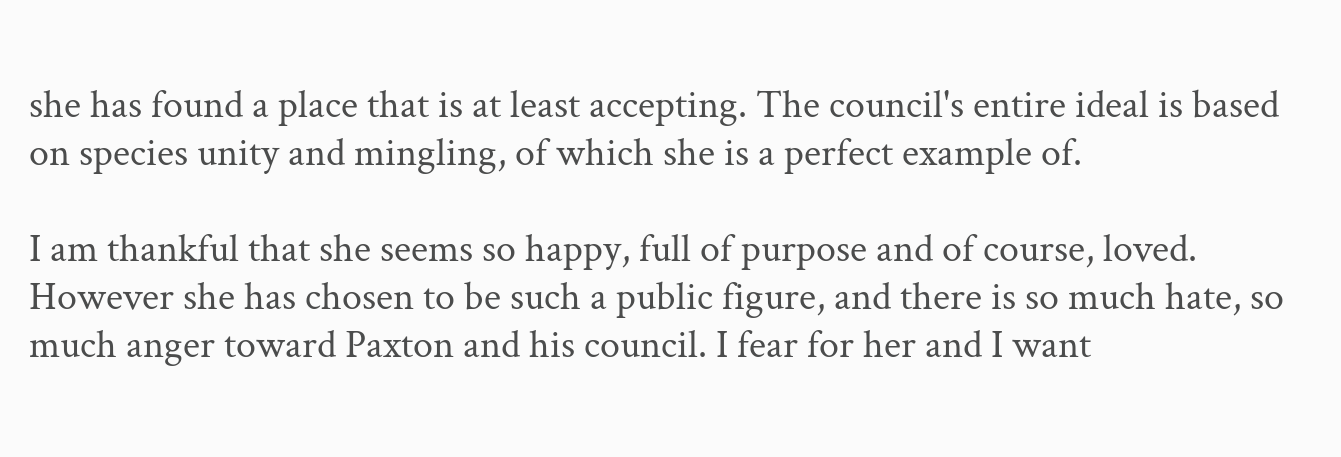she has found a place that is at least accepting. The council's entire ideal is based on species unity and mingling, of which she is a perfect example of.

I am thankful that she seems so happy, full of purpose and of course, loved. However she has chosen to be such a public figure, and there is so much hate, so much anger toward Paxton and his council. I fear for her and I want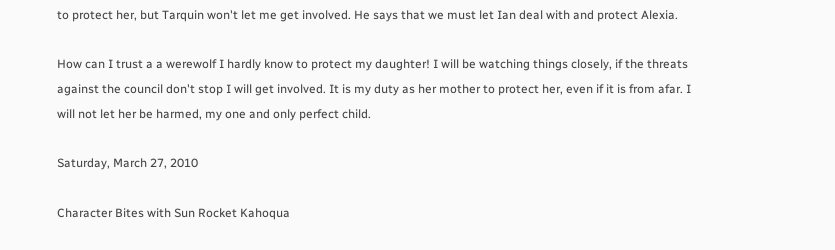to protect her, but Tarquin won't let me get involved. He says that we must let Ian deal with and protect Alexia.

How can I trust a a werewolf I hardly know to protect my daughter! I will be watching things closely, if the threats against the council don't stop I will get involved. It is my duty as her mother to protect her, even if it is from afar. I will not let her be harmed, my one and only perfect child.

Saturday, March 27, 2010

Character Bites with Sun Rocket Kahoqua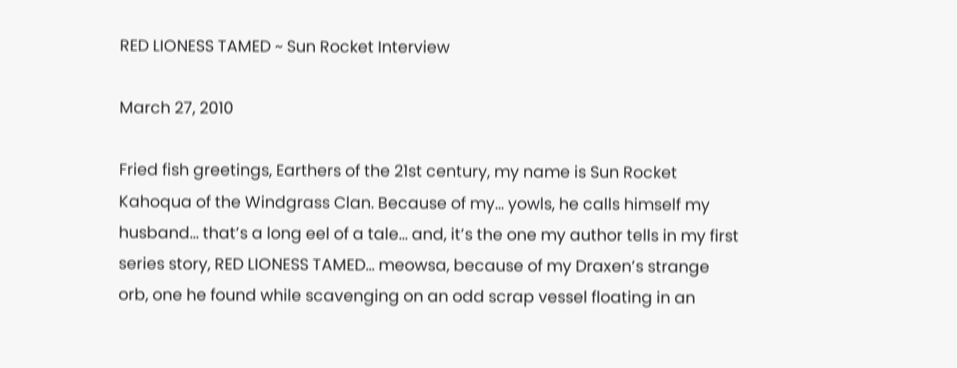RED LIONESS TAMED ~ Sun Rocket Interview

March 27, 2010

Fried fish greetings, Earthers of the 21st century, my name is Sun Rocket Kahoqua of the Windgrass Clan. Because of my... yowls, he calls himself my husband... that’s a long eel of a tale... and, it’s the one my author tells in my first series story, RED LIONESS TAMED... meowsa, because of my Draxen’s strange orb, one he found while scavenging on an odd scrap vessel floating in an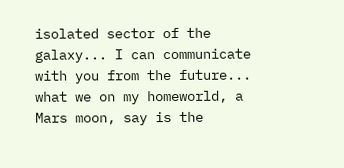isolated sector of the galaxy... I can communicate with you from the future... what we on my homeworld, a Mars moon, say is the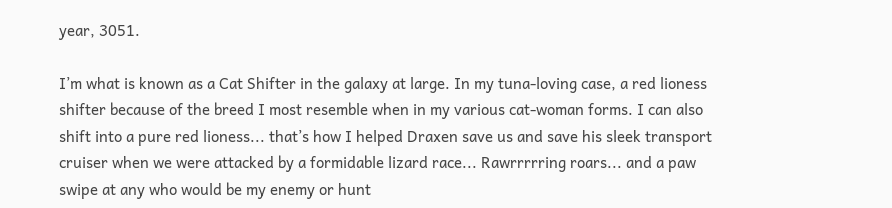year, 3051.

I’m what is known as a Cat Shifter in the galaxy at large. In my tuna-loving case, a red lioness shifter because of the breed I most resemble when in my various cat-woman forms. I can also shift into a pure red lioness... that’s how I helped Draxen save us and save his sleek transport cruiser when we were attacked by a formidable lizard race... Rawrrrrring roars... and a paw swipe at any who would be my enemy or hunt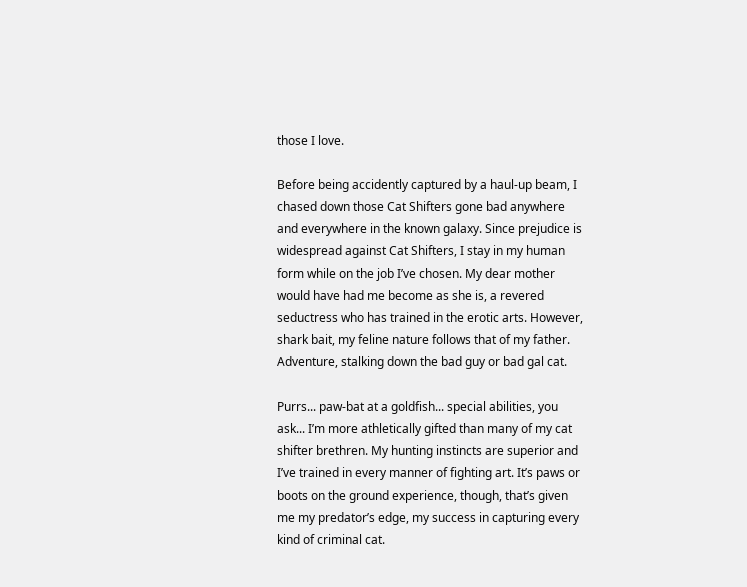those I love.

Before being accidently captured by a haul-up beam, I chased down those Cat Shifters gone bad anywhere and everywhere in the known galaxy. Since prejudice is widespread against Cat Shifters, I stay in my human form while on the job I’ve chosen. My dear mother would have had me become as she is, a revered seductress who has trained in the erotic arts. However, shark bait, my feline nature follows that of my father. Adventure, stalking down the bad guy or bad gal cat.

Purrs... paw-bat at a goldfish... special abilities, you ask... I’m more athletically gifted than many of my cat shifter brethren. My hunting instincts are superior and I’ve trained in every manner of fighting art. It’s paws or boots on the ground experience, though, that’s given me my predator’s edge, my success in capturing every kind of criminal cat.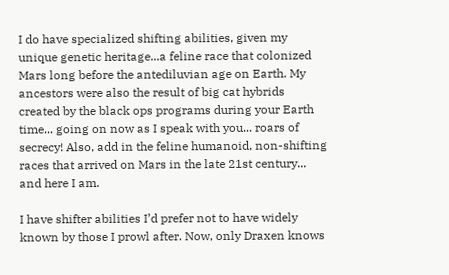I do have specialized shifting abilities, given my unique genetic heritage...a feline race that colonized Mars long before the antediluvian age on Earth. My ancestors were also the result of big cat hybrids created by the black ops programs during your Earth time... going on now as I speak with you... roars of secrecy! Also, add in the feline humanoid, non-shifting races that arrived on Mars in the late 21st century... and here I am.

I have shifter abilities I’d prefer not to have widely known by those I prowl after. Now, only Draxen knows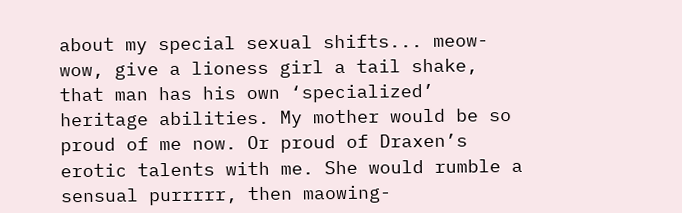about my special sexual shifts... meow-wow, give a lioness girl a tail shake, that man has his own ‘specialized’ heritage abilities. My mother would be so proud of me now. Or proud of Draxen’s erotic talents with me. She would rumble a sensual purrrrr, then maowing-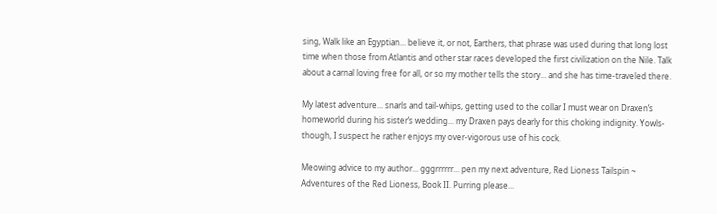sing, Walk like an Egyptian... believe it, or not, Earthers, that phrase was used during that long lost time when those from Atlantis and other star races developed the first civilization on the Nile. Talk about a carnal loving free for all, or so my mother tells the story... and she has time-traveled there.

My latest adventure... snarls and tail-whips, getting used to the collar I must wear on Draxen’s homeworld during his sister’s wedding... my Draxen pays dearly for this choking indignity. Yowls-though, I suspect he rather enjoys my over-vigorous use of his cock.

Meowing advice to my author... gggrrrrrr... pen my next adventure, Red Lioness Tailspin ~ Adventures of the Red Lioness, Book II. Purring please...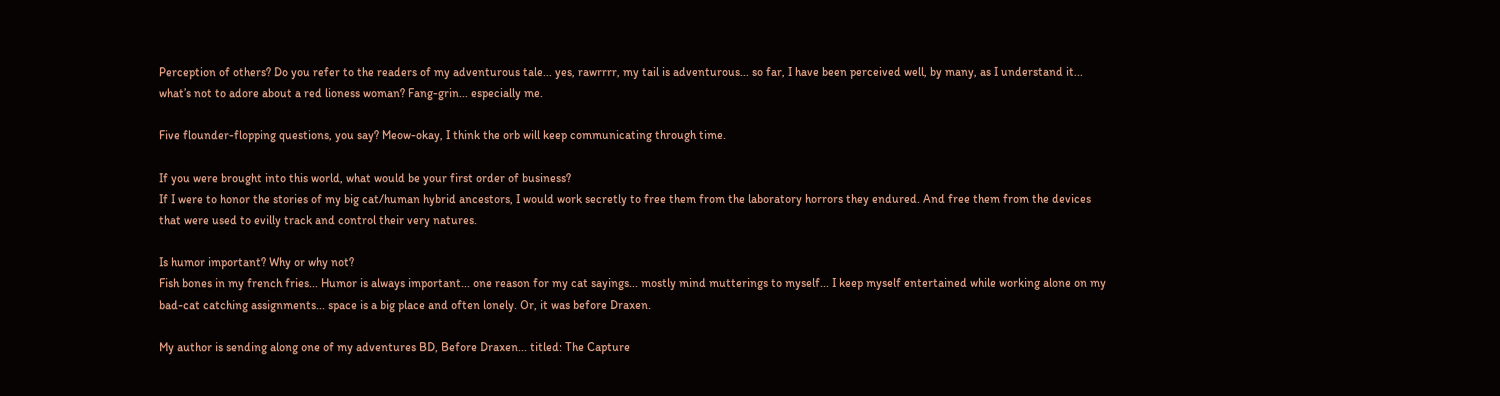Perception of others? Do you refer to the readers of my adventurous tale... yes, rawrrrr, my tail is adventurous... so far, I have been perceived well, by many, as I understand it... what’s not to adore about a red lioness woman? Fang-grin... especially me.

Five flounder-flopping questions, you say? Meow-okay, I think the orb will keep communicating through time.

If you were brought into this world, what would be your first order of business?
If I were to honor the stories of my big cat/human hybrid ancestors, I would work secretly to free them from the laboratory horrors they endured. And free them from the devices that were used to evilly track and control their very natures.

Is humor important? Why or why not?
Fish bones in my french fries... Humor is always important... one reason for my cat sayings... mostly mind mutterings to myself... I keep myself entertained while working alone on my bad-cat catching assignments... space is a big place and often lonely. Or, it was before Draxen.

My author is sending along one of my adventures BD, Before Draxen... titled: The Capture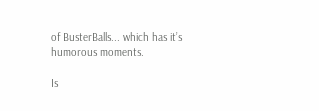of BusterBalls... which has it’s humorous moments.

Is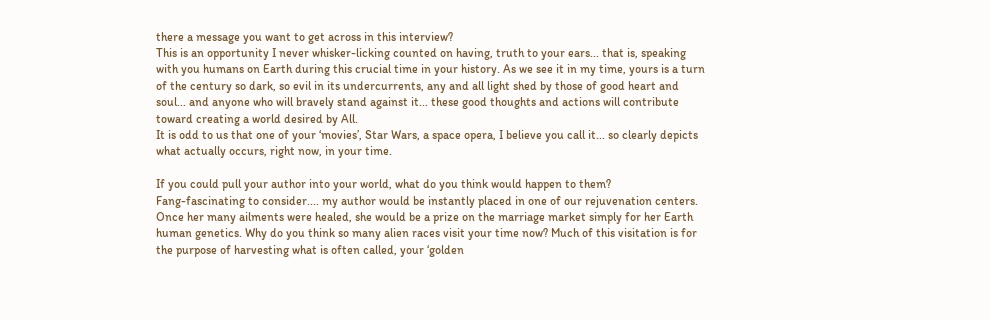there a message you want to get across in this interview?
This is an opportunity I never whisker-licking counted on having, truth to your ears... that is, speaking with you humans on Earth during this crucial time in your history. As we see it in my time, yours is a turn of the century so dark, so evil in its undercurrents, any and all light shed by those of good heart and soul... and anyone who will bravely stand against it... these good thoughts and actions will contribute toward creating a world desired by All.
It is odd to us that one of your ‘movies’, Star Wars, a space opera, I believe you call it... so clearly depicts what actually occurs, right now, in your time.

If you could pull your author into your world, what do you think would happen to them?
Fang-fascinating to consider.... my author would be instantly placed in one of our rejuvenation centers. Once her many ailments were healed, she would be a prize on the marriage market simply for her Earth human genetics. Why do you think so many alien races visit your time now? Much of this visitation is for the purpose of harvesting what is often called, your ‘golden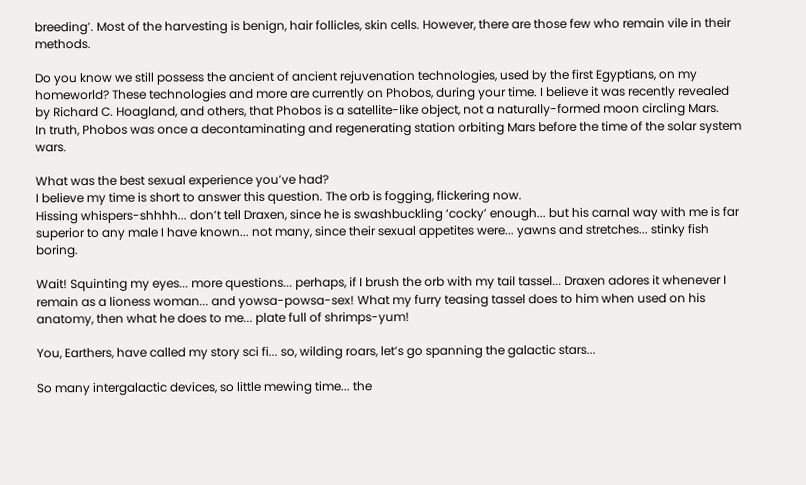breeding’. Most of the harvesting is benign, hair follicles, skin cells. However, there are those few who remain vile in their methods.

Do you know we still possess the ancient of ancient rejuvenation technologies, used by the first Egyptians, on my homeworld? These technologies and more are currently on Phobos, during your time. I believe it was recently revealed by Richard C. Hoagland, and others, that Phobos is a satellite-like object, not a naturally-formed moon circling Mars.
In truth, Phobos was once a decontaminating and regenerating station orbiting Mars before the time of the solar system wars.

What was the best sexual experience you’ve had?
I believe my time is short to answer this question. The orb is fogging, flickering now.
Hissing whispers-shhhh... don’t tell Draxen, since he is swashbuckling ‘cocky’ enough... but his carnal way with me is far superior to any male I have known... not many, since their sexual appetites were... yawns and stretches... stinky fish boring.

Wait! Squinting my eyes... more questions... perhaps, if I brush the orb with my tail tassel... Draxen adores it whenever I remain as a lioness woman... and yowsa-powsa-sex! What my furry teasing tassel does to him when used on his anatomy, then what he does to me... plate full of shrimps-yum!

You, Earthers, have called my story sci fi... so, wilding roars, let’s go spanning the galactic stars...

So many intergalactic devices, so little mewing time... the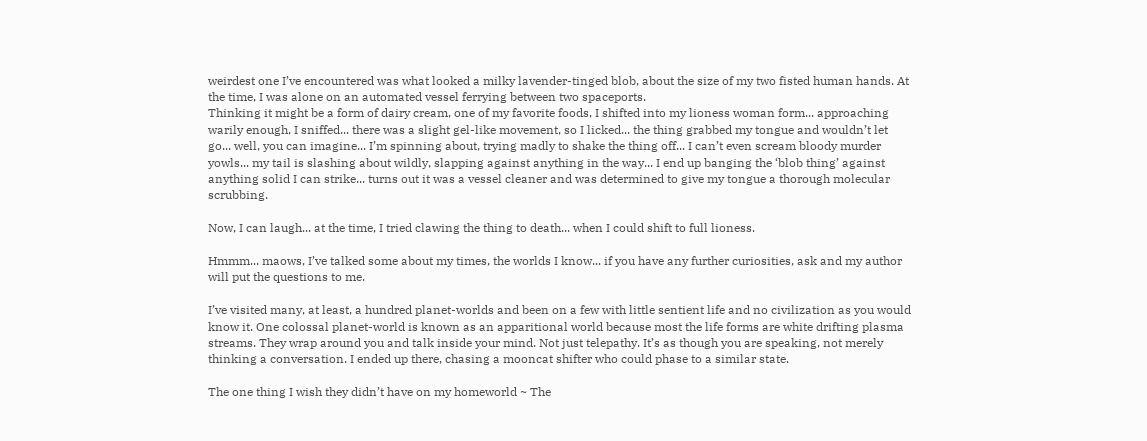weirdest one I’ve encountered was what looked a milky lavender-tinged blob, about the size of my two fisted human hands. At the time, I was alone on an automated vessel ferrying between two spaceports.
Thinking it might be a form of dairy cream, one of my favorite foods, I shifted into my lioness woman form... approaching warily enough, I sniffed... there was a slight gel-like movement, so I licked... the thing grabbed my tongue and wouldn’t let go... well, you can imagine... I’m spinning about, trying madly to shake the thing off... I can’t even scream bloody murder yowls... my tail is slashing about wildly, slapping against anything in the way... I end up banging the ‘blob thing’ against anything solid I can strike... turns out it was a vessel cleaner and was determined to give my tongue a thorough molecular scrubbing.

Now, I can laugh... at the time, I tried clawing the thing to death... when I could shift to full lioness.

Hmmm... maows, I’ve talked some about my times, the worlds I know... if you have any further curiosities, ask and my author will put the questions to me.

I’ve visited many, at least, a hundred planet-worlds and been on a few with little sentient life and no civilization as you would know it. One colossal planet-world is known as an apparitional world because most the life forms are white drifting plasma streams. They wrap around you and talk inside your mind. Not just telepathy. It’s as though you are speaking, not merely thinking a conversation. I ended up there, chasing a mooncat shifter who could phase to a similar state.

The one thing I wish they didn’t have on my homeworld ~ The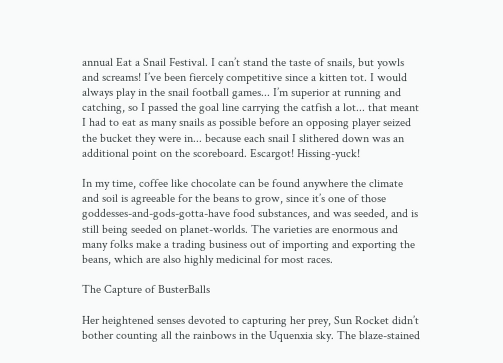annual Eat a Snail Festival. I can’t stand the taste of snails, but yowls and screams! I’ve been fiercely competitive since a kitten tot. I would always play in the snail football games... I’m superior at running and catching, so I passed the goal line carrying the catfish a lot... that meant I had to eat as many snails as possible before an opposing player seized the bucket they were in... because each snail I slithered down was an additional point on the scoreboard. Escargot! Hissing-yuck!

In my time, coffee like chocolate can be found anywhere the climate and soil is agreeable for the beans to grow, since it’s one of those goddesses-and-gods-gotta-have food substances, and was seeded, and is still being seeded on planet-worlds. The varieties are enormous and many folks make a trading business out of importing and exporting the beans, which are also highly medicinal for most races.

The Capture of BusterBalls

Her heightened senses devoted to capturing her prey, Sun Rocket didn’t bother counting all the rainbows in the Uquenxia sky. The blaze-stained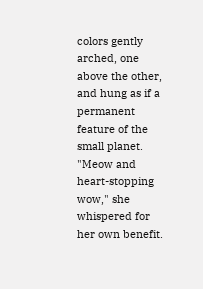colors gently arched, one above the other, and hung as if a permanent feature of the small planet. "Meow and heart-stopping wow," she whispered for her own benefit.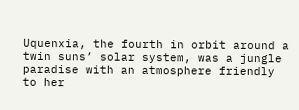Uquenxia, the fourth in orbit around a twin suns’ solar system, was a jungle paradise with an atmosphere friendly to her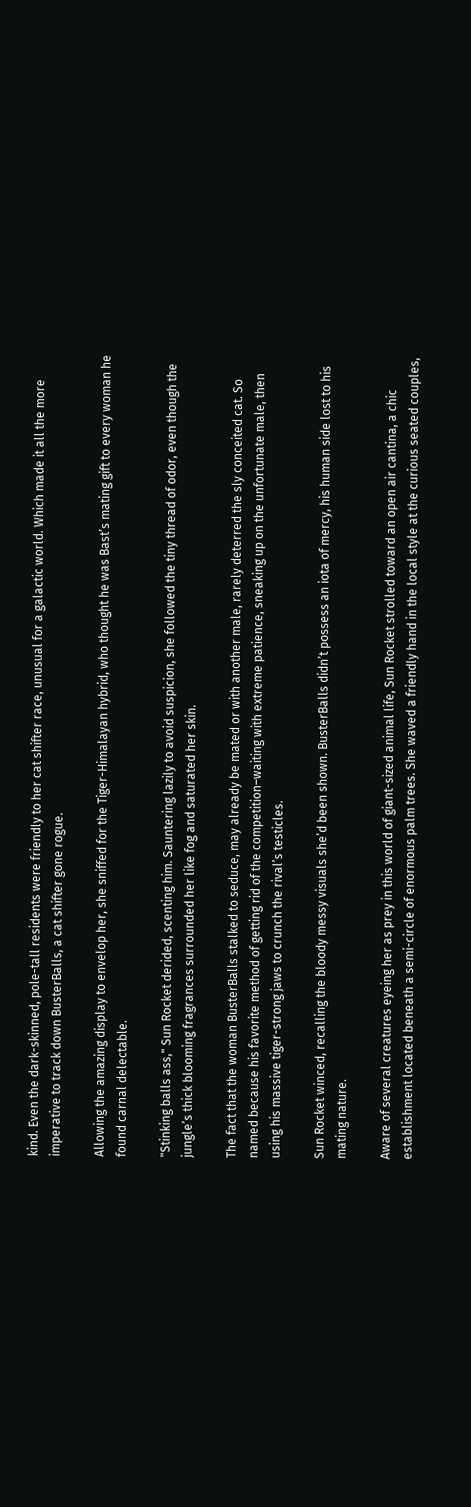kind. Even the dark-skinned, pole-tall residents were friendly to her cat shifter race, unusual for a galactic world. Which made it all the more imperative to track down BusterBalls, a cat shifter gone rogue.

Allowing the amazing display to envelop her, she sniffed for the Tiger-Himalayan hybrid, who thought he was Bast’s mating gift to every woman he found carnal delectable.

"Stinking balls ass," Sun Rocket derided, scenting him. Sauntering lazily to avoid suspicion, she followed the tiny thread of odor, even though the jungle’s thick blooming fragrances surrounded her like fog and saturated her skin.

The fact that the woman BusterBalls stalked to seduce, may already be mated or with another male, rarely deterred the sly conceited cat. So named because his favorite method of getting rid of the competition–waiting with extreme patience, sneaking up on the unfortunate male, then using his massive tiger-strong jaws to crunch the rival’s testicles.

Sun Rocket winced, recalling the bloody messy visuals she’d been shown. BusterBalls didn’t possess an iota of mercy, his human side lost to his mating nature.

Aware of several creatures eyeing her as prey in this world of giant-sized animal life, Sun Rocket strolled toward an open air cantina, a chic establishment located beneath a semi-circle of enormous palm trees. She waved a friendly hand in the local style at the curious seated couples,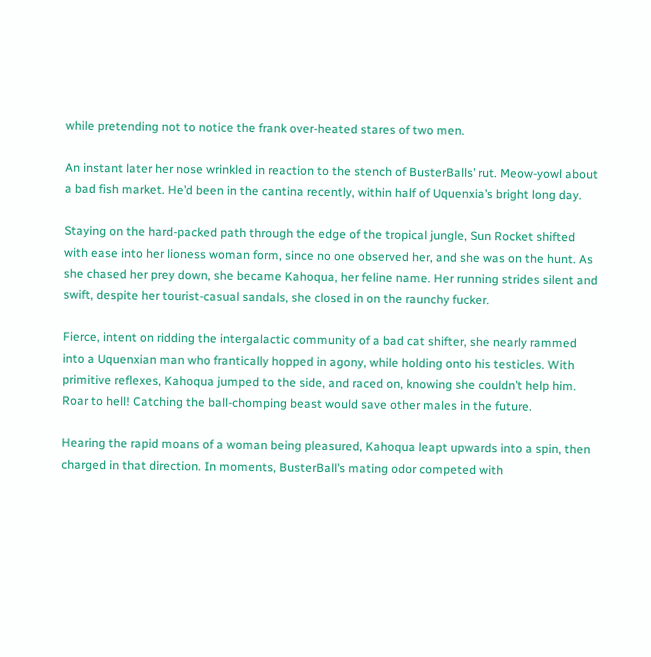while pretending not to notice the frank over-heated stares of two men.

An instant later her nose wrinkled in reaction to the stench of BusterBalls’ rut. Meow-yowl about a bad fish market. He’d been in the cantina recently, within half of Uquenxia’s bright long day.

Staying on the hard-packed path through the edge of the tropical jungle, Sun Rocket shifted with ease into her lioness woman form, since no one observed her, and she was on the hunt. As she chased her prey down, she became Kahoqua, her feline name. Her running strides silent and swift, despite her tourist-casual sandals, she closed in on the raunchy fucker.

Fierce, intent on ridding the intergalactic community of a bad cat shifter, she nearly rammed into a Uquenxian man who frantically hopped in agony, while holding onto his testicles. With primitive reflexes, Kahoqua jumped to the side, and raced on, knowing she couldn’t help him. Roar to hell! Catching the ball-chomping beast would save other males in the future.

Hearing the rapid moans of a woman being pleasured, Kahoqua leapt upwards into a spin, then charged in that direction. In moments, BusterBall’s mating odor competed with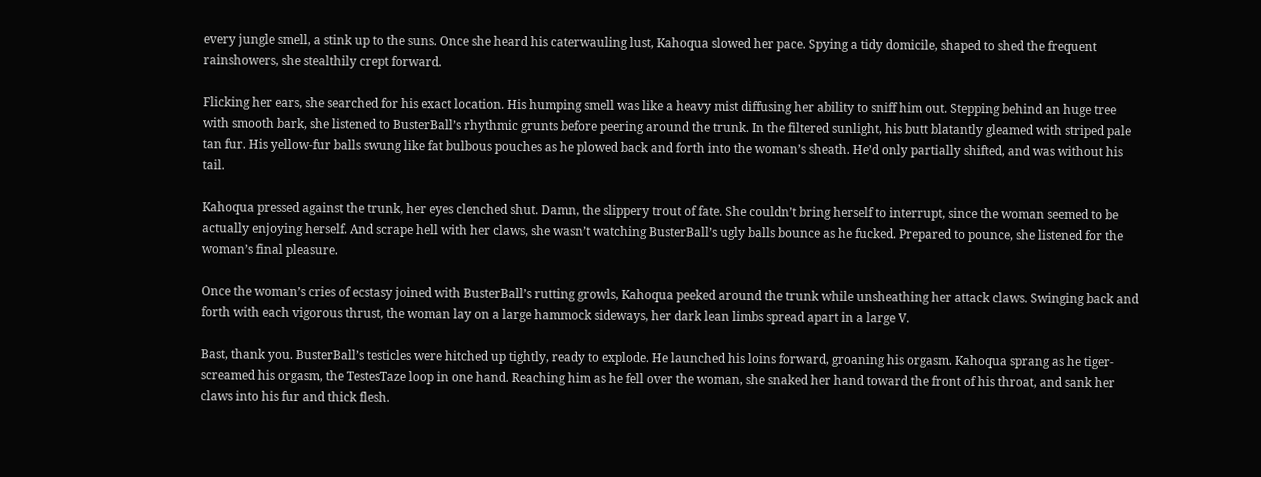every jungle smell, a stink up to the suns. Once she heard his caterwauling lust, Kahoqua slowed her pace. Spying a tidy domicile, shaped to shed the frequent rainshowers, she stealthily crept forward.

Flicking her ears, she searched for his exact location. His humping smell was like a heavy mist diffusing her ability to sniff him out. Stepping behind an huge tree with smooth bark, she listened to BusterBall’s rhythmic grunts before peering around the trunk. In the filtered sunlight, his butt blatantly gleamed with striped pale tan fur. His yellow-fur balls swung like fat bulbous pouches as he plowed back and forth into the woman’s sheath. He’d only partially shifted, and was without his tail.

Kahoqua pressed against the trunk, her eyes clenched shut. Damn, the slippery trout of fate. She couldn’t bring herself to interrupt, since the woman seemed to be actually enjoying herself. And scrape hell with her claws, she wasn’t watching BusterBall’s ugly balls bounce as he fucked. Prepared to pounce, she listened for the woman’s final pleasure.

Once the woman’s cries of ecstasy joined with BusterBall’s rutting growls, Kahoqua peeked around the trunk while unsheathing her attack claws. Swinging back and forth with each vigorous thrust, the woman lay on a large hammock sideways, her dark lean limbs spread apart in a large V.

Bast, thank you. BusterBall’s testicles were hitched up tightly, ready to explode. He launched his loins forward, groaning his orgasm. Kahoqua sprang as he tiger-screamed his orgasm, the TestesTaze loop in one hand. Reaching him as he fell over the woman, she snaked her hand toward the front of his throat, and sank her claws into his fur and thick flesh.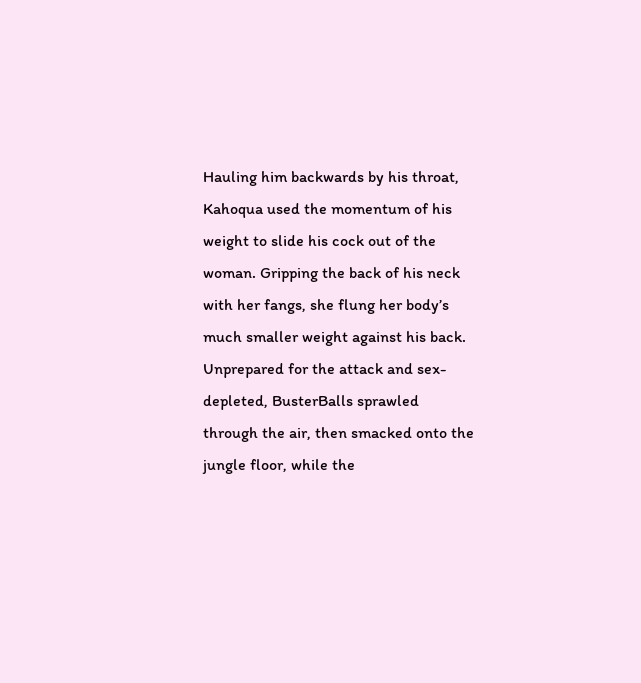Hauling him backwards by his throat, Kahoqua used the momentum of his weight to slide his cock out of the woman. Gripping the back of his neck with her fangs, she flung her body’s much smaller weight against his back. Unprepared for the attack and sex-depleted, BusterBalls sprawled through the air, then smacked onto the jungle floor, while the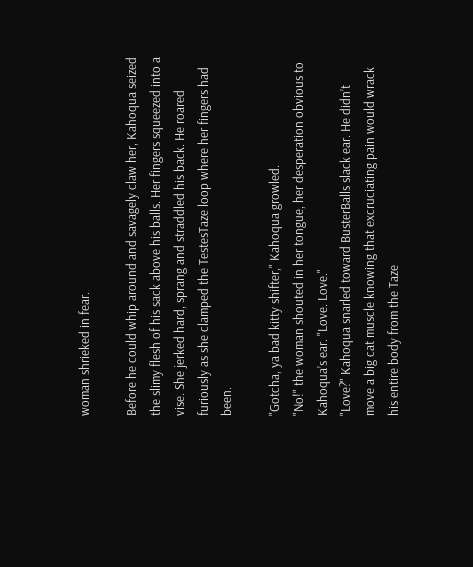woman shrieked in fear.

Before he could whip around and savagely claw her, Kahoqua seized the slimy flesh of his sack above his balls. Her fingers squeezed into a vise. She jerked hard, sprang and straddled his back. He roared furiously as she clamped the TestesTaze loop where her fingers had been.

"Gotcha, ya bad kitty shifter," Kahoqua growled.
"No!" the woman shouted in her tongue, her desperation obvious to Kahoqua’s ear. "Love. Love."
"Love?" Kahoqua snarled toward BusterBalls slack ear. He didn’t move a big cat muscle knowing that excruciating pain would wrack his entire body from the Taze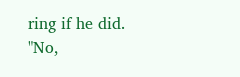ring if he did.
"No,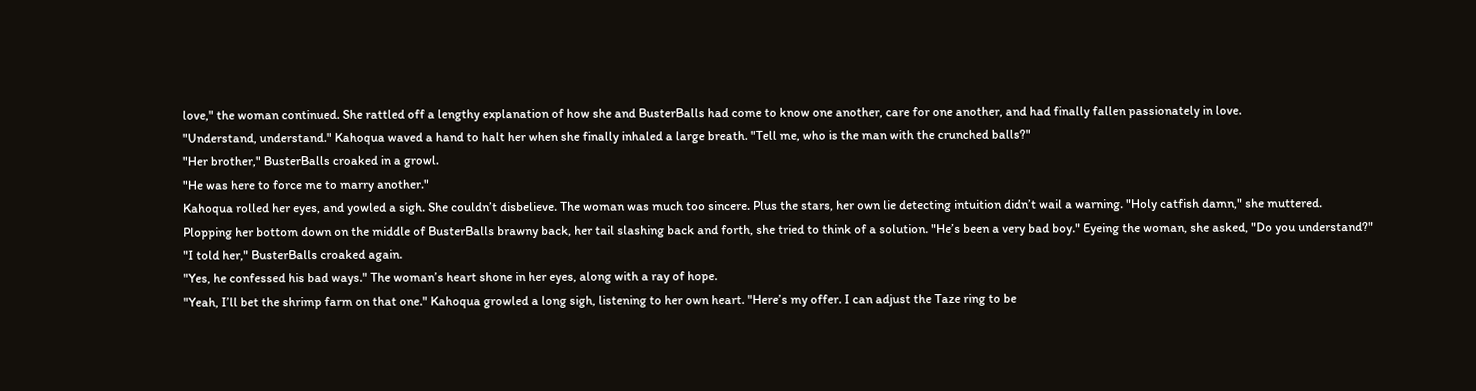love," the woman continued. She rattled off a lengthy explanation of how she and BusterBalls had come to know one another, care for one another, and had finally fallen passionately in love.
"Understand, understand." Kahoqua waved a hand to halt her when she finally inhaled a large breath. "Tell me, who is the man with the crunched balls?"
"Her brother," BusterBalls croaked in a growl.
"He was here to force me to marry another."
Kahoqua rolled her eyes, and yowled a sigh. She couldn’t disbelieve. The woman was much too sincere. Plus the stars, her own lie detecting intuition didn’t wail a warning. "Holy catfish damn," she muttered.
Plopping her bottom down on the middle of BusterBalls brawny back, her tail slashing back and forth, she tried to think of a solution. "He’s been a very bad boy." Eyeing the woman, she asked, "Do you understand?"
"I told her," BusterBalls croaked again.
"Yes, he confessed his bad ways." The woman’s heart shone in her eyes, along with a ray of hope.
"Yeah, I’ll bet the shrimp farm on that one." Kahoqua growled a long sigh, listening to her own heart. "Here’s my offer. I can adjust the Taze ring to be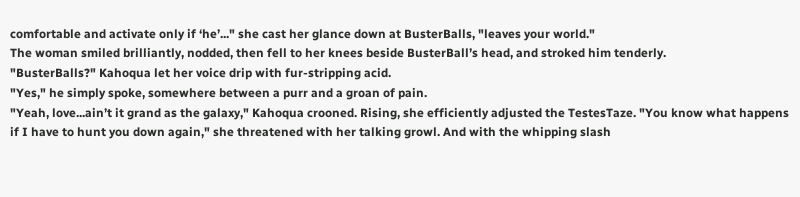comfortable and activate only if ‘he’..." she cast her glance down at BusterBalls, "leaves your world."
The woman smiled brilliantly, nodded, then fell to her knees beside BusterBall’s head, and stroked him tenderly.
"BusterBalls?" Kahoqua let her voice drip with fur-stripping acid.
"Yes," he simply spoke, somewhere between a purr and a groan of pain.
"Yeah, love...ain’t it grand as the galaxy," Kahoqua crooned. Rising, she efficiently adjusted the TestesTaze. "You know what happens if I have to hunt you down again," she threatened with her talking growl. And with the whipping slash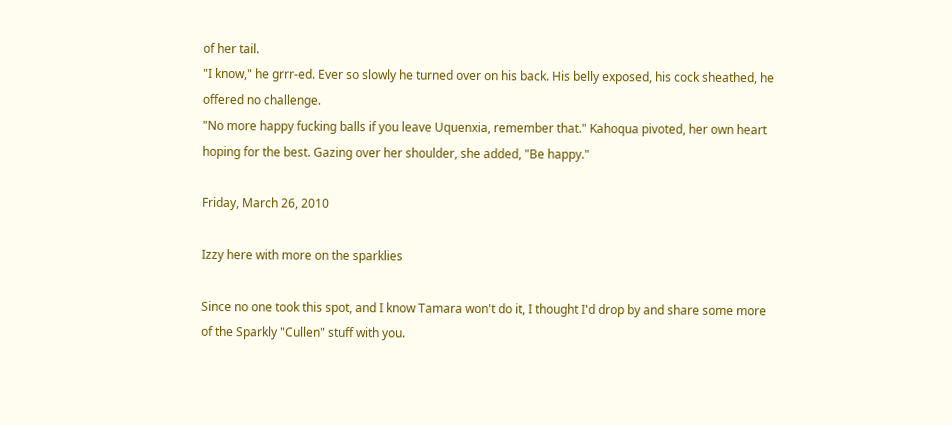of her tail.
"I know," he grrr-ed. Ever so slowly he turned over on his back. His belly exposed, his cock sheathed, he offered no challenge.
"No more happy fucking balls if you leave Uquenxia, remember that." Kahoqua pivoted, her own heart hoping for the best. Gazing over her shoulder, she added, "Be happy."

Friday, March 26, 2010

Izzy here with more on the sparklies

Since no one took this spot, and I know Tamara won't do it, I thought I'd drop by and share some more of the Sparkly "Cullen" stuff with you.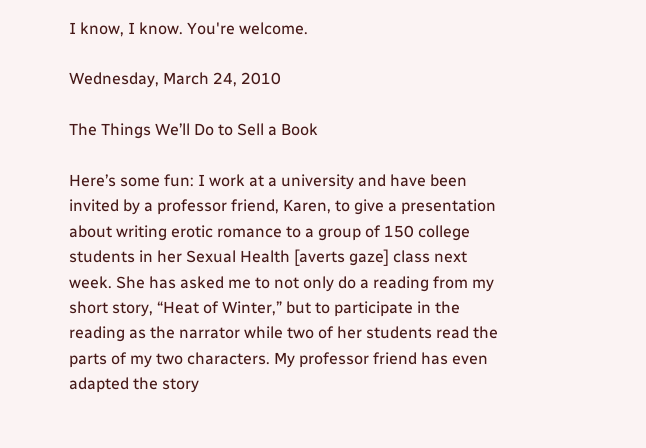I know, I know. You're welcome.

Wednesday, March 24, 2010

The Things We’ll Do to Sell a Book

Here’s some fun: I work at a university and have been invited by a professor friend, Karen, to give a presentation about writing erotic romance to a group of 150 college students in her Sexual Health [averts gaze] class next week. She has asked me to not only do a reading from my short story, “Heat of Winter,” but to participate in the reading as the narrator while two of her students read the parts of my two characters. My professor friend has even adapted the story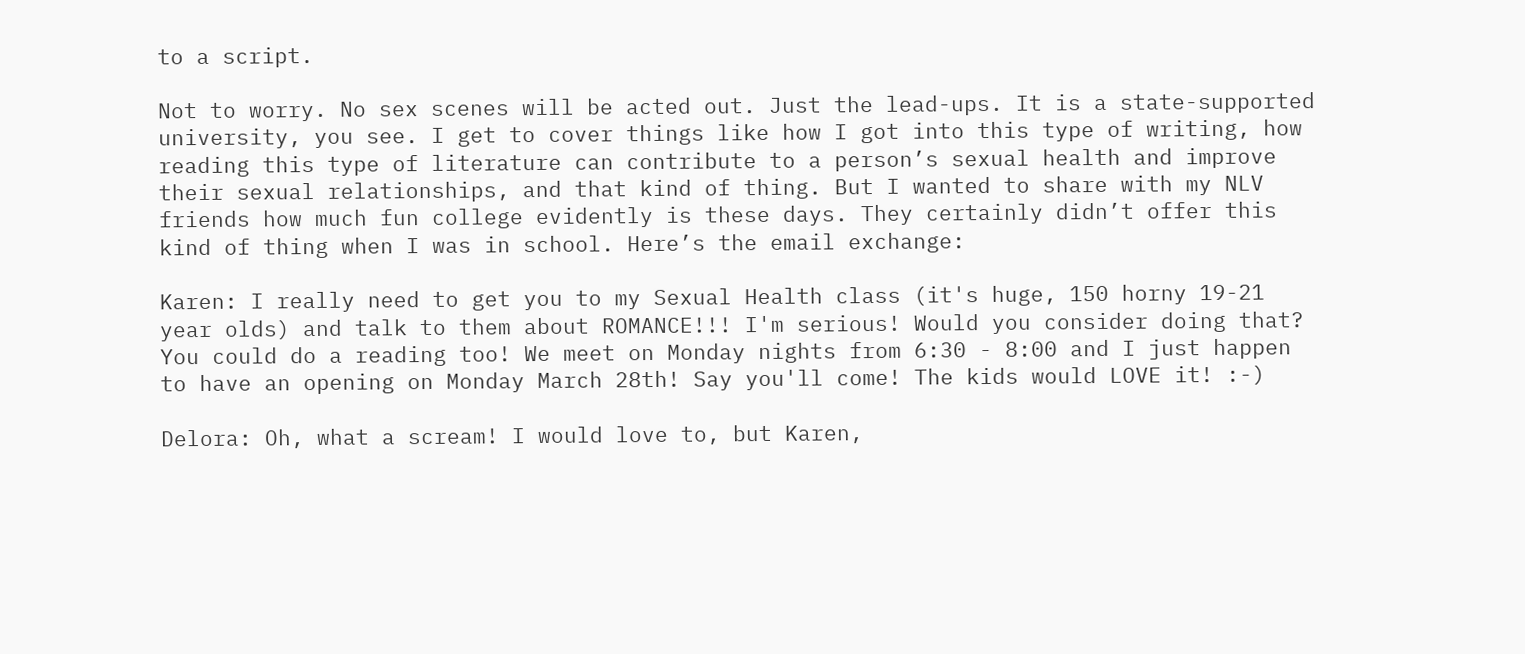to a script.

Not to worry. No sex scenes will be acted out. Just the lead-ups. It is a state-supported university, you see. I get to cover things like how I got into this type of writing, how reading this type of literature can contribute to a person’s sexual health and improve their sexual relationships, and that kind of thing. But I wanted to share with my NLV friends how much fun college evidently is these days. They certainly didn’t offer this kind of thing when I was in school. Here’s the email exchange:

Karen: I really need to get you to my Sexual Health class (it's huge, 150 horny 19-21 year olds) and talk to them about ROMANCE!!! I'm serious! Would you consider doing that? You could do a reading too! We meet on Monday nights from 6:30 - 8:00 and I just happen to have an opening on Monday March 28th! Say you'll come! The kids would LOVE it! :-)

Delora: Oh, what a scream! I would love to, but Karen,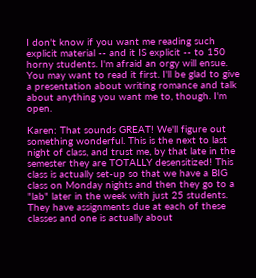I don't know if you want me reading such explicit material -- and it IS explicit -- to 150 horny students. I'm afraid an orgy will ensue. You may want to read it first. I'll be glad to give a presentation about writing romance and talk about anything you want me to, though. I'm open.

Karen: That sounds GREAT! We'll figure out something wonderful. This is the next to last night of class, and trust me, by that late in the semester they are TOTALLY desensitized! This class is actually set-up so that we have a BIG class on Monday nights and then they go to a "lab" later in the week with just 25 students. They have assignments due at each of these classes and one is actually about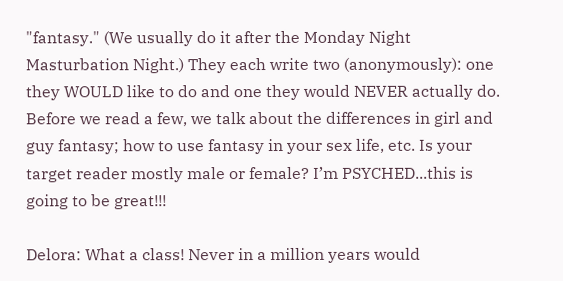"fantasy." (We usually do it after the Monday Night Masturbation Night.) They each write two (anonymously): one they WOULD like to do and one they would NEVER actually do. Before we read a few, we talk about the differences in girl and guy fantasy; how to use fantasy in your sex life, etc. Is your target reader mostly male or female? I’m PSYCHED...this is going to be great!!!

Delora: What a class! Never in a million years would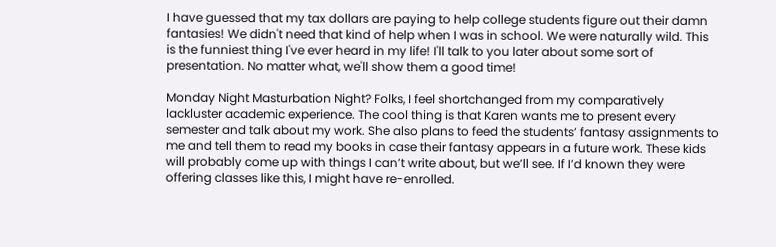I have guessed that my tax dollars are paying to help college students figure out their damn fantasies! We didn't need that kind of help when I was in school. We were naturally wild. This is the funniest thing I've ever heard in my life! I'll talk to you later about some sort of presentation. No matter what, we'll show them a good time!

Monday Night Masturbation Night? Folks, I feel shortchanged from my comparatively lackluster academic experience. The cool thing is that Karen wants me to present every semester and talk about my work. She also plans to feed the students’ fantasy assignments to me and tell them to read my books in case their fantasy appears in a future work. These kids will probably come up with things I can’t write about, but we’ll see. If I’d known they were offering classes like this, I might have re-enrolled.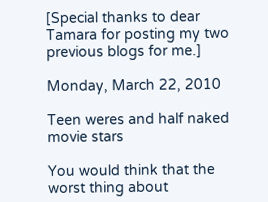[Special thanks to dear Tamara for posting my two previous blogs for me.]

Monday, March 22, 2010

Teen weres and half naked movie stars

You would think that the worst thing about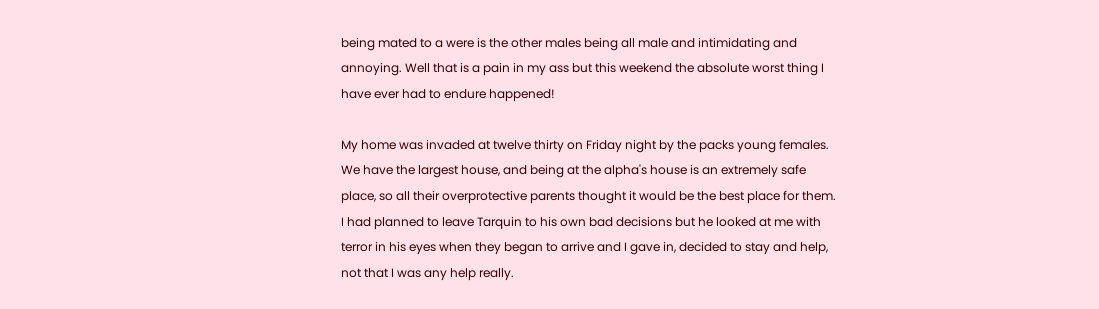being mated to a were is the other males being all male and intimidating and annoying. Well that is a pain in my ass but this weekend the absolute worst thing I have ever had to endure happened!

My home was invaded at twelve thirty on Friday night by the packs young females. We have the largest house, and being at the alpha's house is an extremely safe place, so all their overprotective parents thought it would be the best place for them. I had planned to leave Tarquin to his own bad decisions but he looked at me with terror in his eyes when they began to arrive and I gave in, decided to stay and help, not that I was any help really.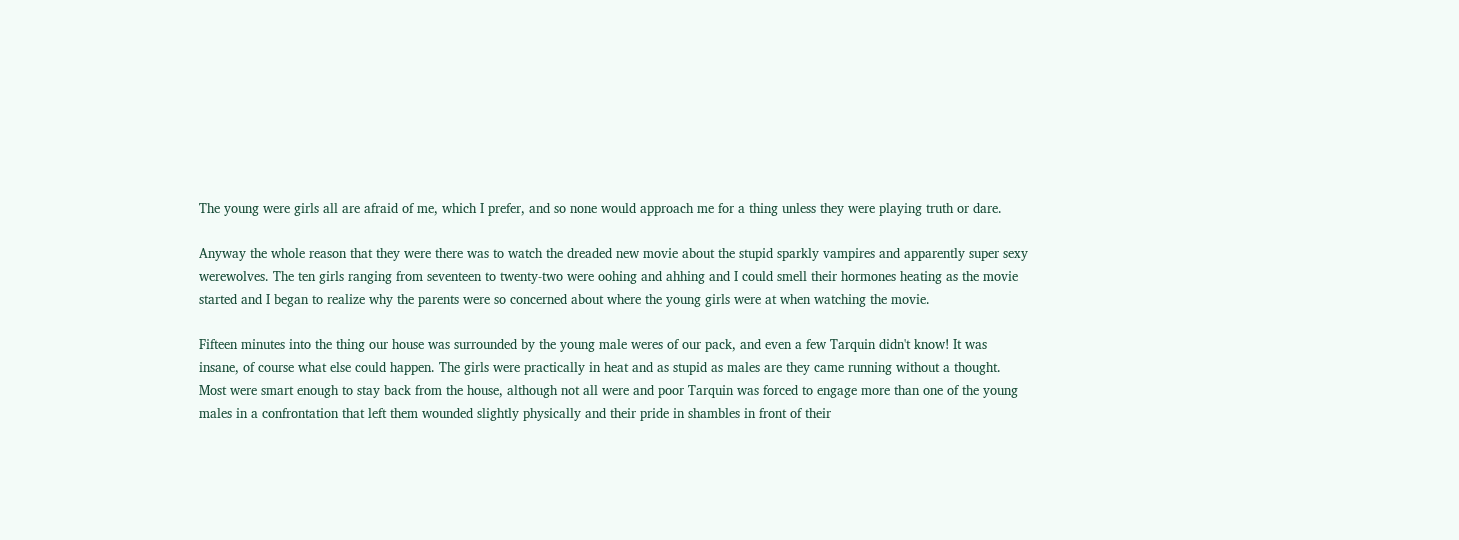The young were girls all are afraid of me, which I prefer, and so none would approach me for a thing unless they were playing truth or dare.

Anyway the whole reason that they were there was to watch the dreaded new movie about the stupid sparkly vampires and apparently super sexy werewolves. The ten girls ranging from seventeen to twenty-two were oohing and ahhing and I could smell their hormones heating as the movie started and I began to realize why the parents were so concerned about where the young girls were at when watching the movie.

Fifteen minutes into the thing our house was surrounded by the young male weres of our pack, and even a few Tarquin didn't know! It was insane, of course what else could happen. The girls were practically in heat and as stupid as males are they came running without a thought. Most were smart enough to stay back from the house, although not all were and poor Tarquin was forced to engage more than one of the young males in a confrontation that left them wounded slightly physically and their pride in shambles in front of their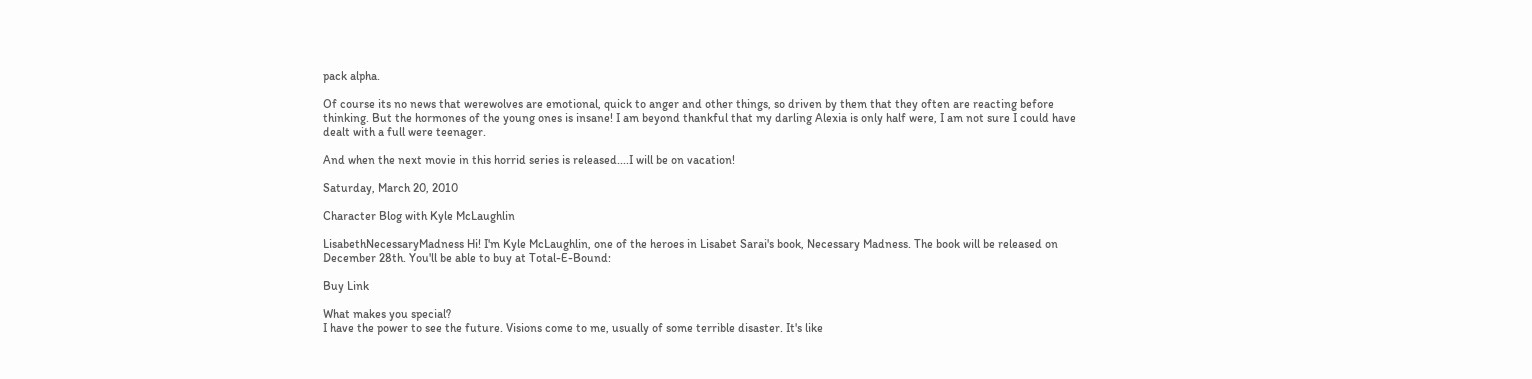pack alpha.

Of course its no news that werewolves are emotional, quick to anger and other things, so driven by them that they often are reacting before thinking. But the hormones of the young ones is insane! I am beyond thankful that my darling Alexia is only half were, I am not sure I could have dealt with a full were teenager.

And when the next movie in this horrid series is released....I will be on vacation!

Saturday, March 20, 2010

Character Blog with Kyle McLaughlin

LisabethNecessaryMadness Hi! I'm Kyle McLaughlin, one of the heroes in Lisabet Sarai's book, Necessary Madness. The book will be released on December 28th. You'll be able to buy at Total-E-Bound:

Buy Link

What makes you special?
I have the power to see the future. Visions come to me, usually of some terrible disaster. It's like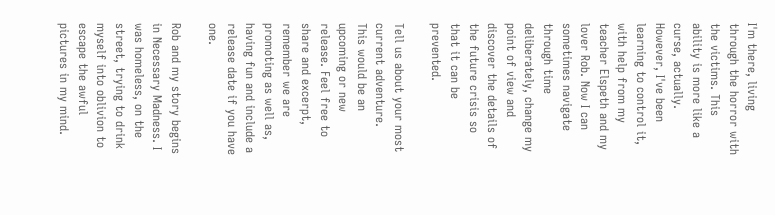I'm there, living through the horror with the victims. This ability is more like a curse, actually. However, I've been learning to control it, with help from my teacher Elspeth and my lover Rob. Now I can sometimes navigate through time deliberately, change my point of view and discover the details of the future crisis so that it can be prevented.

Tell us about your most current adventure.
This would be an upcoming or new release. Feel free to share and excerpt, remember we are promoting as well as, having fun and include a release date if you have one.

Rob and my story begins in Necessary Madness. I was homeless, on the street, trying to drink myself into oblivion to escape the awful pictures in my mind.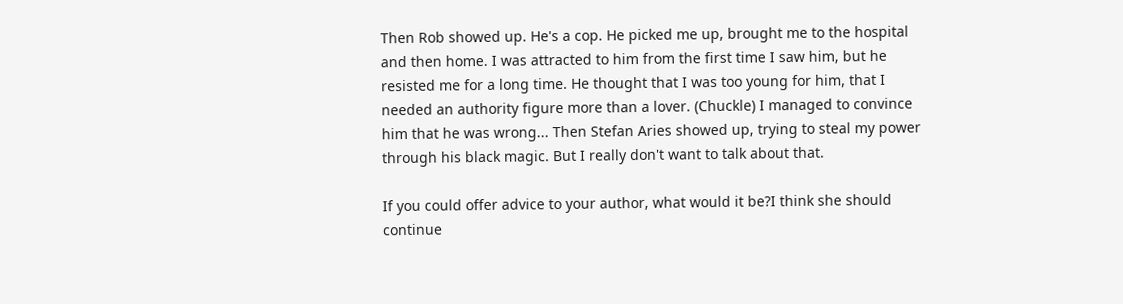Then Rob showed up. He's a cop. He picked me up, brought me to the hospital and then home. I was attracted to him from the first time I saw him, but he resisted me for a long time. He thought that I was too young for him, that I needed an authority figure more than a lover. (Chuckle) I managed to convince him that he was wrong... Then Stefan Aries showed up, trying to steal my power through his black magic. But I really don't want to talk about that.

If you could offer advice to your author, what would it be?I think she should continue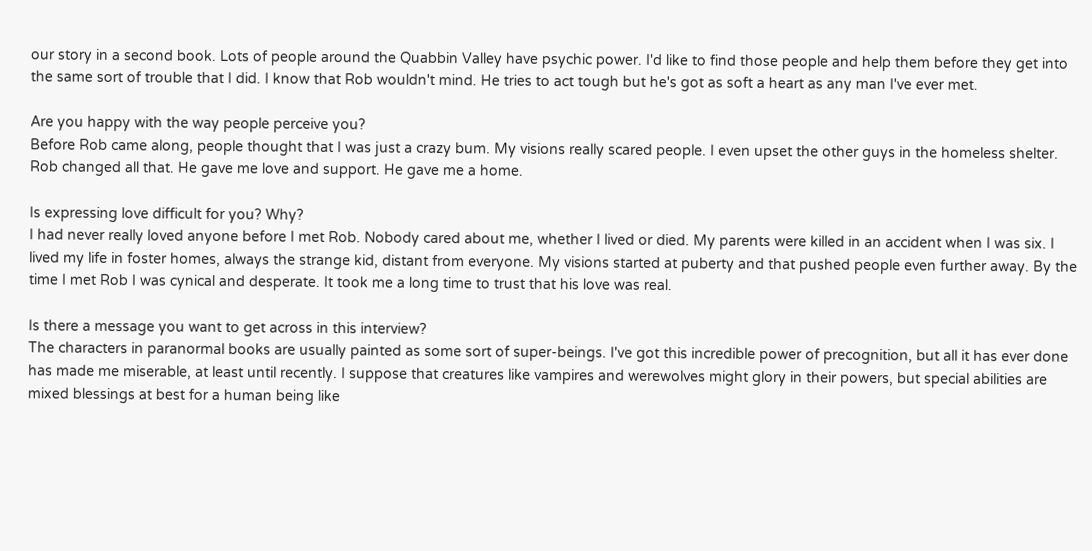our story in a second book. Lots of people around the Quabbin Valley have psychic power. I'd like to find those people and help them before they get into the same sort of trouble that I did. I know that Rob wouldn't mind. He tries to act tough but he's got as soft a heart as any man I've ever met.

Are you happy with the way people perceive you?
Before Rob came along, people thought that I was just a crazy bum. My visions really scared people. I even upset the other guys in the homeless shelter. Rob changed all that. He gave me love and support. He gave me a home.

Is expressing love difficult for you? Why?
I had never really loved anyone before I met Rob. Nobody cared about me, whether I lived or died. My parents were killed in an accident when I was six. I lived my life in foster homes, always the strange kid, distant from everyone. My visions started at puberty and that pushed people even further away. By the time I met Rob I was cynical and desperate. It took me a long time to trust that his love was real.

Is there a message you want to get across in this interview?
The characters in paranormal books are usually painted as some sort of super-beings. I've got this incredible power of precognition, but all it has ever done has made me miserable, at least until recently. I suppose that creatures like vampires and werewolves might glory in their powers, but special abilities are mixed blessings at best for a human being like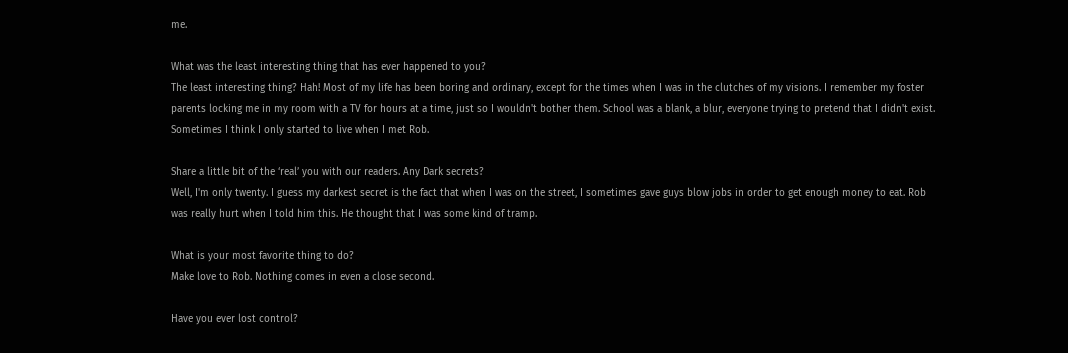me.

What was the least interesting thing that has ever happened to you?
The least interesting thing? Hah! Most of my life has been boring and ordinary, except for the times when I was in the clutches of my visions. I remember my foster parents locking me in my room with a TV for hours at a time, just so I wouldn't bother them. School was a blank, a blur, everyone trying to pretend that I didn't exist. Sometimes I think I only started to live when I met Rob.

Share a little bit of the ‘real’ you with our readers. Any Dark secrets?
Well, I'm only twenty. I guess my darkest secret is the fact that when I was on the street, I sometimes gave guys blow jobs in order to get enough money to eat. Rob was really hurt when I told him this. He thought that I was some kind of tramp.

What is your most favorite thing to do?
Make love to Rob. Nothing comes in even a close second.

Have you ever lost control?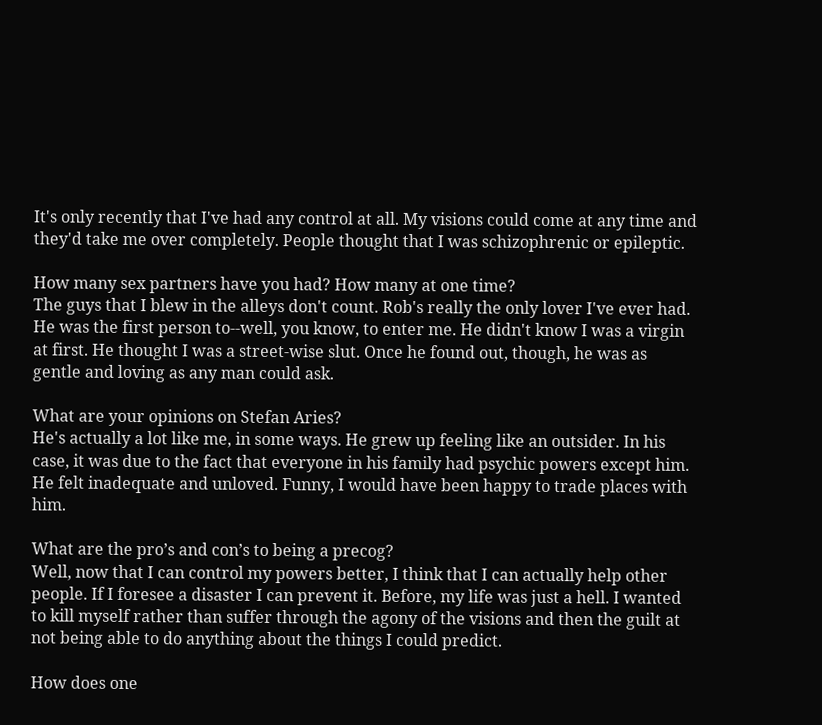It's only recently that I've had any control at all. My visions could come at any time and they'd take me over completely. People thought that I was schizophrenic or epileptic.

How many sex partners have you had? How many at one time?
The guys that I blew in the alleys don't count. Rob's really the only lover I've ever had. He was the first person to--well, you know, to enter me. He didn't know I was a virgin at first. He thought I was a street-wise slut. Once he found out, though, he was as gentle and loving as any man could ask.

What are your opinions on Stefan Aries?
He's actually a lot like me, in some ways. He grew up feeling like an outsider. In his case, it was due to the fact that everyone in his family had psychic powers except him. He felt inadequate and unloved. Funny, I would have been happy to trade places with him.

What are the pro’s and con’s to being a precog?
Well, now that I can control my powers better, I think that I can actually help other people. If I foresee a disaster I can prevent it. Before, my life was just a hell. I wanted to kill myself rather than suffer through the agony of the visions and then the guilt at not being able to do anything about the things I could predict.

How does one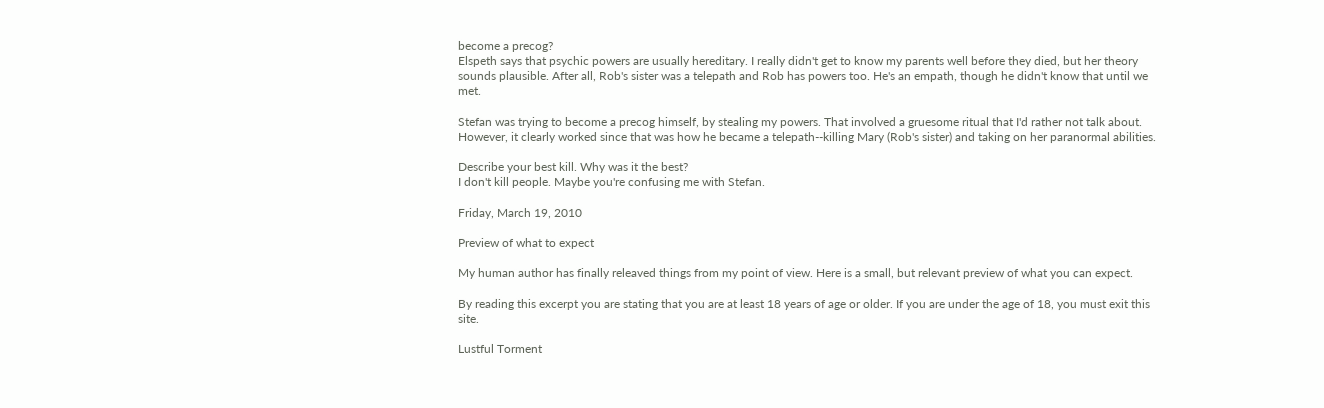become a precog?
Elspeth says that psychic powers are usually hereditary. I really didn't get to know my parents well before they died, but her theory sounds plausible. After all, Rob's sister was a telepath and Rob has powers too. He's an empath, though he didn't know that until we met.

Stefan was trying to become a precog himself, by stealing my powers. That involved a gruesome ritual that I'd rather not talk about. However, it clearly worked since that was how he became a telepath--killing Mary (Rob's sister) and taking on her paranormal abilities.

Describe your best kill. Why was it the best?
I don't kill people. Maybe you're confusing me with Stefan.

Friday, March 19, 2010

Preview of what to expect

My human author has finally releaved things from my point of view. Here is a small, but relevant preview of what you can expect.

By reading this excerpt you are stating that you are at least 18 years of age or older. If you are under the age of 18, you must exit this site.

Lustful Torment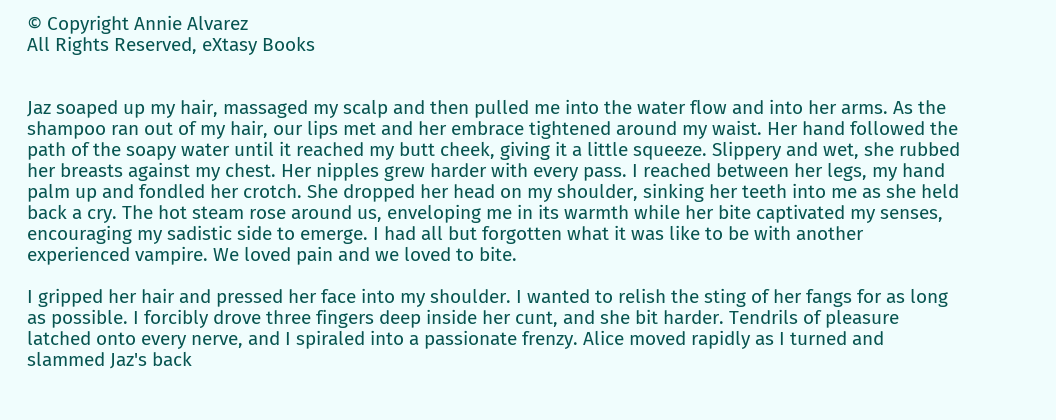© Copyright Annie Alvarez
All Rights Reserved, eXtasy Books


Jaz soaped up my hair, massaged my scalp and then pulled me into the water flow and into her arms. As the shampoo ran out of my hair, our lips met and her embrace tightened around my waist. Her hand followed the path of the soapy water until it reached my butt cheek, giving it a little squeeze. Slippery and wet, she rubbed her breasts against my chest. Her nipples grew harder with every pass. I reached between her legs, my hand palm up and fondled her crotch. She dropped her head on my shoulder, sinking her teeth into me as she held back a cry. The hot steam rose around us, enveloping me in its warmth while her bite captivated my senses, encouraging my sadistic side to emerge. I had all but forgotten what it was like to be with another experienced vampire. We loved pain and we loved to bite.

I gripped her hair and pressed her face into my shoulder. I wanted to relish the sting of her fangs for as long as possible. I forcibly drove three fingers deep inside her cunt, and she bit harder. Tendrils of pleasure latched onto every nerve, and I spiraled into a passionate frenzy. Alice moved rapidly as I turned and slammed Jaz's back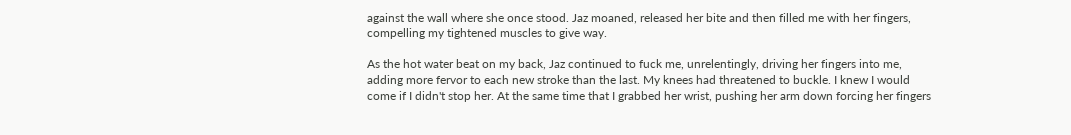against the wall where she once stood. Jaz moaned, released her bite and then filled me with her fingers, compelling my tightened muscles to give way.

As the hot water beat on my back, Jaz continued to fuck me, unrelentingly, driving her fingers into me, adding more fervor to each new stroke than the last. My knees had threatened to buckle. I knew I would come if I didn't stop her. At the same time that I grabbed her wrist, pushing her arm down forcing her fingers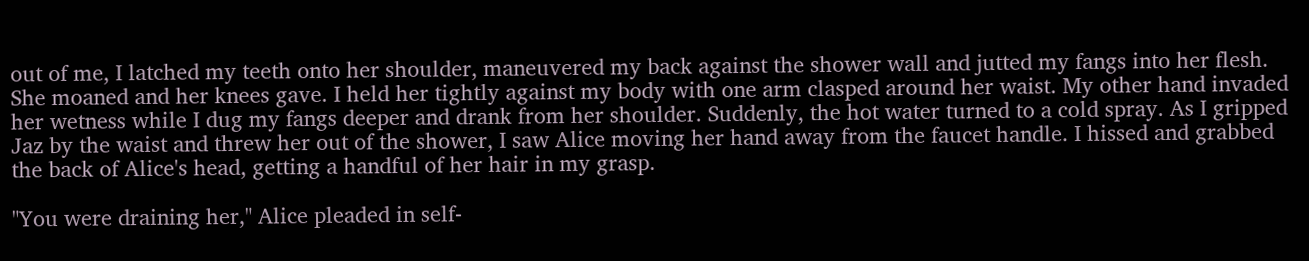out of me, I latched my teeth onto her shoulder, maneuvered my back against the shower wall and jutted my fangs into her flesh. She moaned and her knees gave. I held her tightly against my body with one arm clasped around her waist. My other hand invaded her wetness while I dug my fangs deeper and drank from her shoulder. Suddenly, the hot water turned to a cold spray. As I gripped Jaz by the waist and threw her out of the shower, I saw Alice moving her hand away from the faucet handle. I hissed and grabbed the back of Alice's head, getting a handful of her hair in my grasp.

"You were draining her," Alice pleaded in self-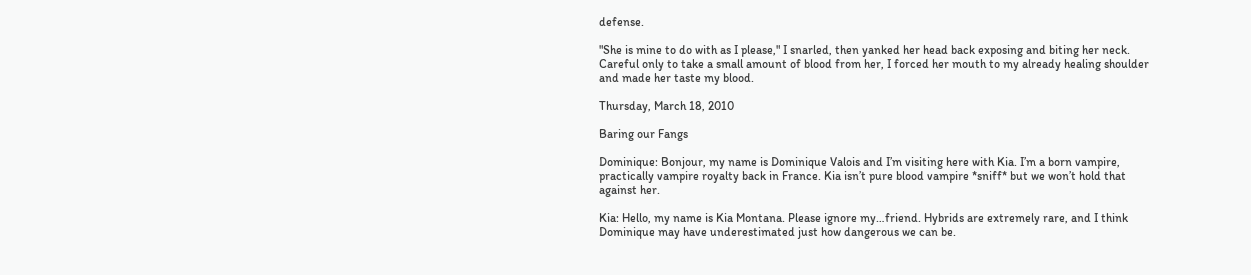defense.

"She is mine to do with as I please," I snarled, then yanked her head back exposing and biting her neck. Careful only to take a small amount of blood from her, I forced her mouth to my already healing shoulder and made her taste my blood.

Thursday, March 18, 2010

Baring our Fangs

Dominique: Bonjour, my name is Dominique Valois and I’m visiting here with Kia. I’m a born vampire, practically vampire royalty back in France. Kia isn’t pure blood vampire *sniff* but we won’t hold that against her.

Kia: Hello, my name is Kia Montana. Please ignore my…friend. Hybrids are extremely rare, and I think Dominique may have underestimated just how dangerous we can be.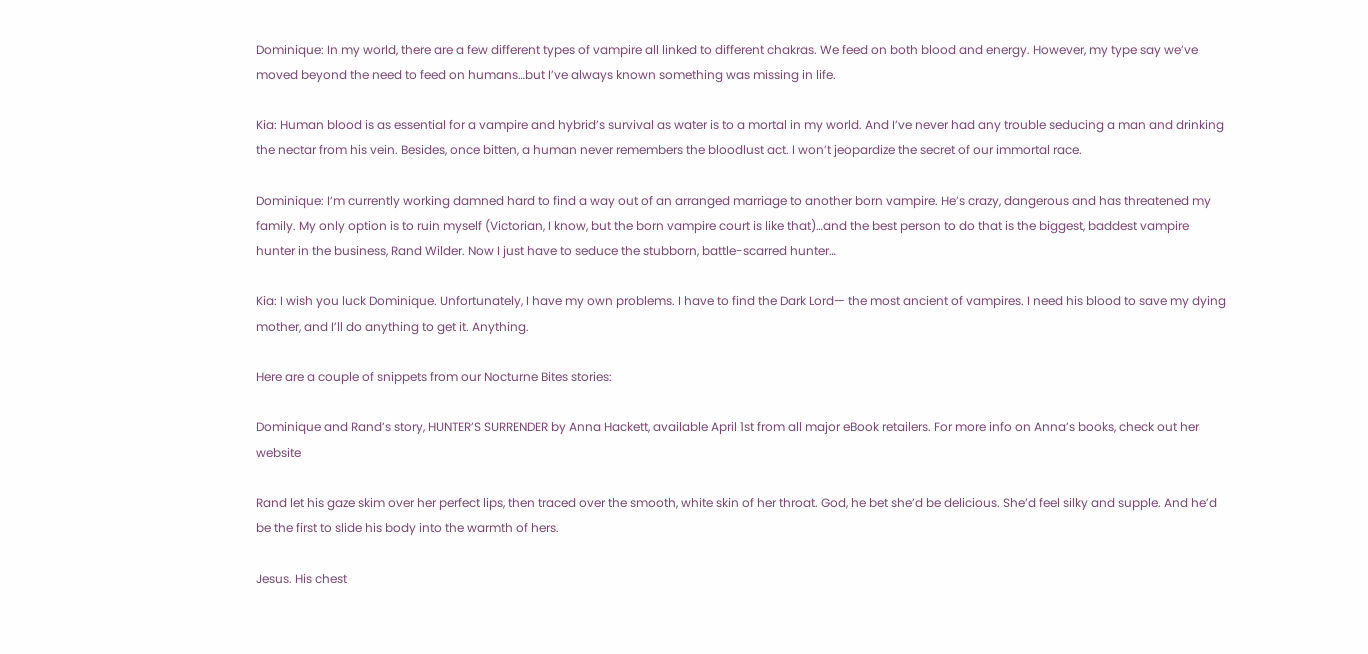Dominique: In my world, there are a few different types of vampire all linked to different chakras. We feed on both blood and energy. However, my type say we’ve moved beyond the need to feed on humans…but I’ve always known something was missing in life.

Kia: Human blood is as essential for a vampire and hybrid’s survival as water is to a mortal in my world. And I’ve never had any trouble seducing a man and drinking the nectar from his vein. Besides, once bitten, a human never remembers the bloodlust act. I won’t jeopardize the secret of our immortal race.

Dominique: I’m currently working damned hard to find a way out of an arranged marriage to another born vampire. He’s crazy, dangerous and has threatened my family. My only option is to ruin myself (Victorian, I know, but the born vampire court is like that)…and the best person to do that is the biggest, baddest vampire hunter in the business, Rand Wilder. Now I just have to seduce the stubborn, battle-scarred hunter…

Kia: I wish you luck Dominique. Unfortunately, I have my own problems. I have to find the Dark Lord— the most ancient of vampires. I need his blood to save my dying mother, and I’ll do anything to get it. Anything.

Here are a couple of snippets from our Nocturne Bites stories:

Dominique and Rand’s story, HUNTER’S SURRENDER by Anna Hackett, available April 1st from all major eBook retailers. For more info on Anna’s books, check out her website

Rand let his gaze skim over her perfect lips, then traced over the smooth, white skin of her throat. God, he bet she’d be delicious. She’d feel silky and supple. And he’d be the first to slide his body into the warmth of hers.

Jesus. His chest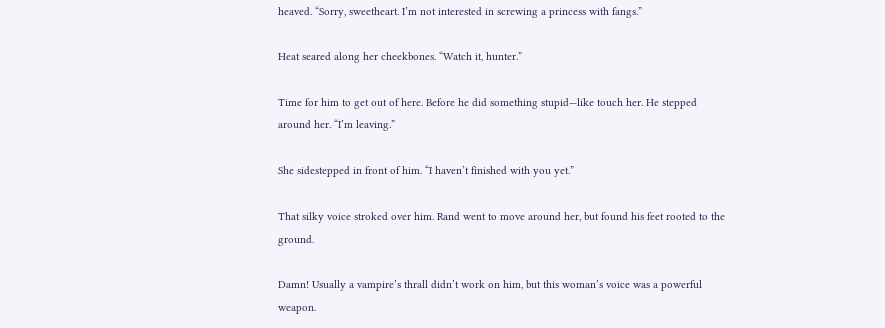heaved. “Sorry, sweetheart. I’m not interested in screwing a princess with fangs.”

Heat seared along her cheekbones. “Watch it, hunter.”

Time for him to get out of here. Before he did something stupid—like touch her. He stepped around her. “I’m leaving.”

She sidestepped in front of him. “I haven’t finished with you yet.”

That silky voice stroked over him. Rand went to move around her, but found his feet rooted to the ground.

Damn! Usually a vampire’s thrall didn’t work on him, but this woman’s voice was a powerful weapon.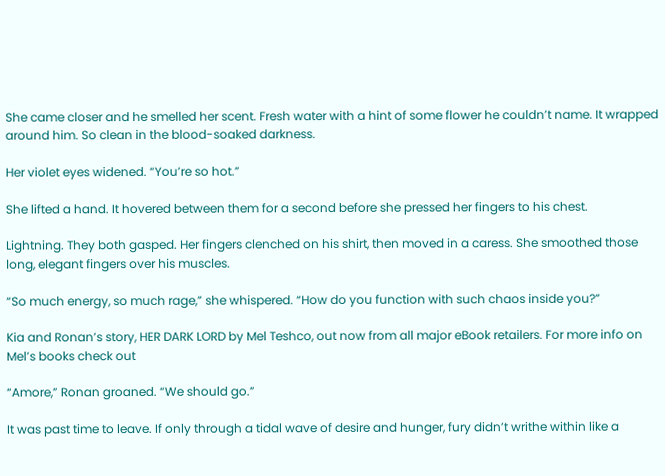She came closer and he smelled her scent. Fresh water with a hint of some flower he couldn’t name. It wrapped around him. So clean in the blood-soaked darkness.

Her violet eyes widened. “You’re so hot.”

She lifted a hand. It hovered between them for a second before she pressed her fingers to his chest.

Lightning. They both gasped. Her fingers clenched on his shirt, then moved in a caress. She smoothed those long, elegant fingers over his muscles.

“So much energy, so much rage,” she whispered. “How do you function with such chaos inside you?”

Kia and Ronan’s story, HER DARK LORD by Mel Teshco, out now from all major eBook retailers. For more info on Mel’s books check out

“Amore,” Ronan groaned. “We should go.”

It was past time to leave. If only through a tidal wave of desire and hunger, fury didn’t writhe within like a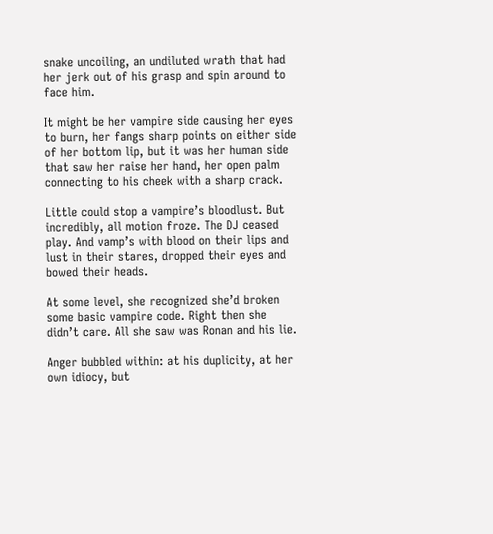snake uncoiling, an undiluted wrath that had her jerk out of his grasp and spin around to face him.

It might be her vampire side causing her eyes to burn, her fangs sharp points on either side of her bottom lip, but it was her human side that saw her raise her hand, her open palm connecting to his cheek with a sharp crack.

Little could stop a vampire’s bloodlust. But incredibly, all motion froze. The DJ ceased play. And vamp’s with blood on their lips and lust in their stares, dropped their eyes and bowed their heads.

At some level, she recognized she’d broken some basic vampire code. Right then she didn’t care. All she saw was Ronan and his lie.

Anger bubbled within: at his duplicity, at her own idiocy, but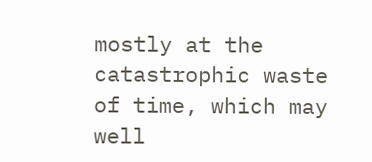mostly at the catastrophic waste of time, which may well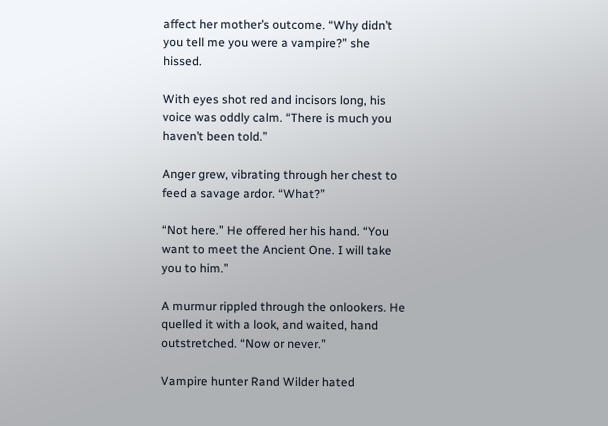affect her mother’s outcome. “Why didn’t you tell me you were a vampire?” she hissed.

With eyes shot red and incisors long, his voice was oddly calm. “There is much you haven’t been told.”

Anger grew, vibrating through her chest to feed a savage ardor. “What?”

“Not here.” He offered her his hand. “You want to meet the Ancient One. I will take you to him.”

A murmur rippled through the onlookers. He quelled it with a look, and waited, hand outstretched. “Now or never.”

Vampire hunter Rand Wilder hated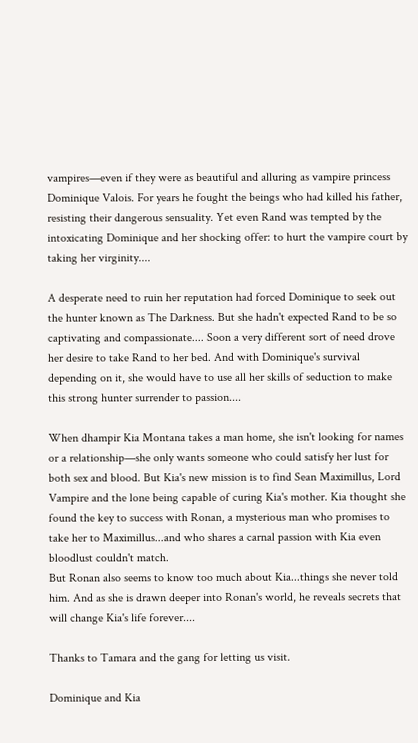vampires—even if they were as beautiful and alluring as vampire princess Dominique Valois. For years he fought the beings who had killed his father, resisting their dangerous sensuality. Yet even Rand was tempted by the intoxicating Dominique and her shocking offer: to hurt the vampire court by taking her virginity....

A desperate need to ruin her reputation had forced Dominique to seek out the hunter known as The Darkness. But she hadn't expected Rand to be so captivating and compassionate.... Soon a very different sort of need drove her desire to take Rand to her bed. And with Dominique's survival depending on it, she would have to use all her skills of seduction to make this strong hunter surrender to passion....

When dhampir Kia Montana takes a man home, she isn't looking for names or a relationship—she only wants someone who could satisfy her lust for both sex and blood. But Kia's new mission is to find Sean Maximillus, Lord Vampire and the lone being capable of curing Kia's mother. Kia thought she found the key to success with Ronan, a mysterious man who promises to take her to Maximillus...and who shares a carnal passion with Kia even bloodlust couldn't match.
But Ronan also seems to know too much about Kia...things she never told him. And as she is drawn deeper into Ronan's world, he reveals secrets that will change Kia's life forever....

Thanks to Tamara and the gang for letting us visit.

Dominique and Kia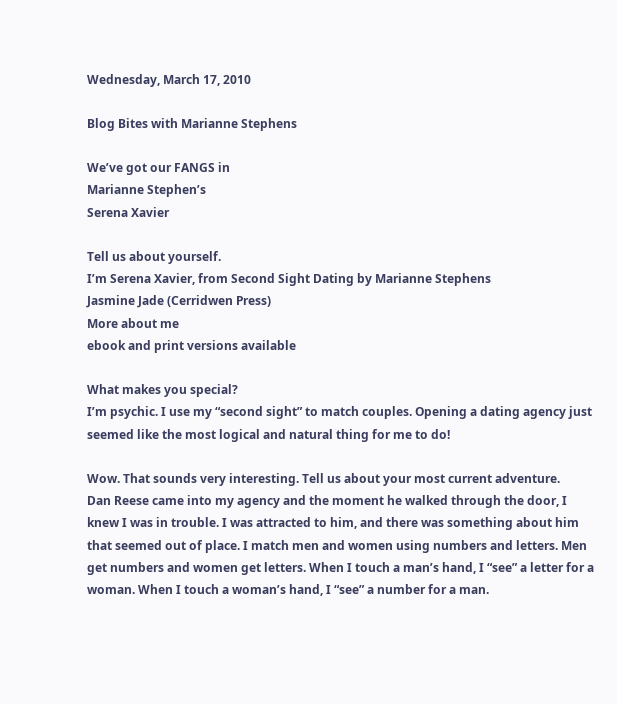Wednesday, March 17, 2010

Blog Bites with Marianne Stephens

We’ve got our FANGS in
Marianne Stephen’s
Serena Xavier

Tell us about yourself.
I’m Serena Xavier, from Second Sight Dating by Marianne Stephens
Jasmine Jade (Cerridwen Press)
More about me
ebook and print versions available

What makes you special?
I’m psychic. I use my “second sight” to match couples. Opening a dating agency just seemed like the most logical and natural thing for me to do!

Wow. That sounds very interesting. Tell us about your most current adventure.
Dan Reese came into my agency and the moment he walked through the door, I knew I was in trouble. I was attracted to him, and there was something about him that seemed out of place. I match men and women using numbers and letters. Men get numbers and women get letters. When I touch a man’s hand, I “see” a letter for a woman. When I touch a woman’s hand, I “see” a number for a man.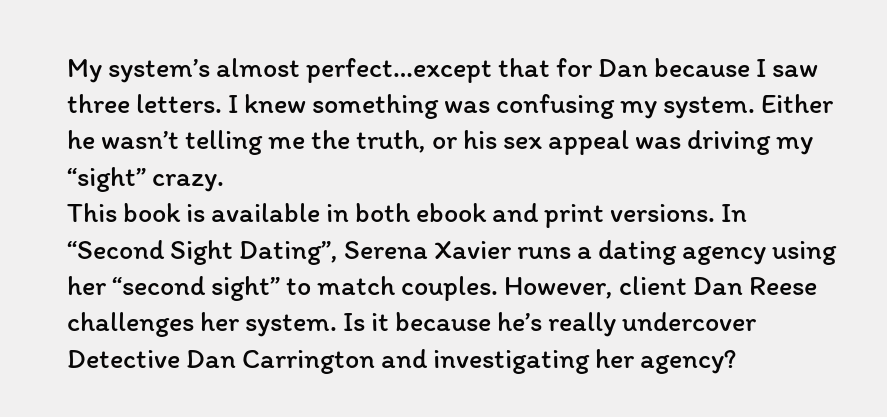My system’s almost perfect…except that for Dan because I saw three letters. I knew something was confusing my system. Either he wasn’t telling me the truth, or his sex appeal was driving my “sight” crazy.
This book is available in both ebook and print versions. In “Second Sight Dating”, Serena Xavier runs a dating agency using her “second sight” to match couples. However, client Dan Reese challenges her system. Is it because he’s really undercover Detective Dan Carrington and investigating her agency?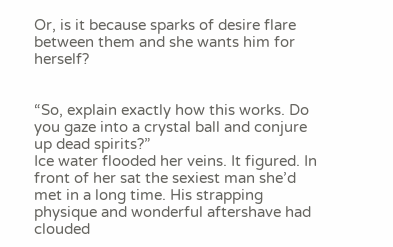Or, is it because sparks of desire flare between them and she wants him for herself?


“So, explain exactly how this works. Do you gaze into a crystal ball and conjure up dead spirits?”
Ice water flooded her veins. It figured. In front of her sat the sexiest man she’d met in a long time. His strapping physique and wonderful aftershave had clouded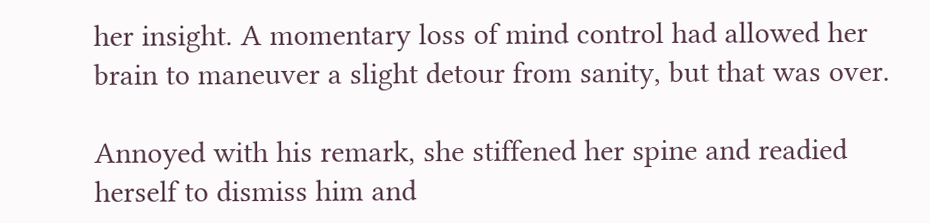her insight. A momentary loss of mind control had allowed her brain to maneuver a slight detour from sanity, but that was over.

Annoyed with his remark, she stiffened her spine and readied herself to dismiss him and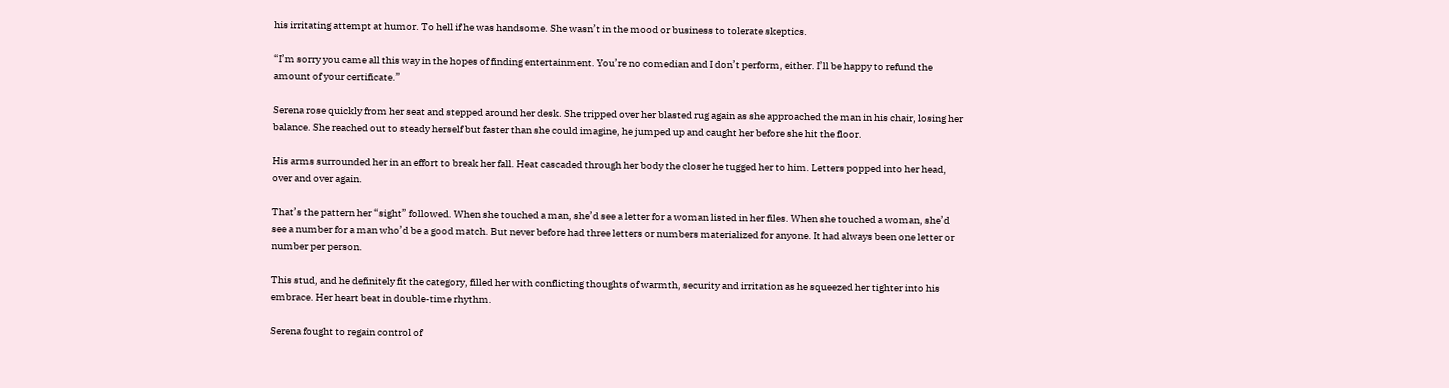his irritating attempt at humor. To hell if he was handsome. She wasn’t in the mood or business to tolerate skeptics.

“I’m sorry you came all this way in the hopes of finding entertainment. You’re no comedian and I don’t perform, either. I’ll be happy to refund the amount of your certificate.”

Serena rose quickly from her seat and stepped around her desk. She tripped over her blasted rug again as she approached the man in his chair, losing her balance. She reached out to steady herself but faster than she could imagine, he jumped up and caught her before she hit the floor.

His arms surrounded her in an effort to break her fall. Heat cascaded through her body the closer he tugged her to him. Letters popped into her head, over and over again.

That’s the pattern her “sight” followed. When she touched a man, she’d see a letter for a woman listed in her files. When she touched a woman, she’d see a number for a man who’d be a good match. But never before had three letters or numbers materialized for anyone. It had always been one letter or number per person.

This stud, and he definitely fit the category, filled her with conflicting thoughts of warmth, security and irritation as he squeezed her tighter into his embrace. Her heart beat in double-time rhythm.

Serena fought to regain control of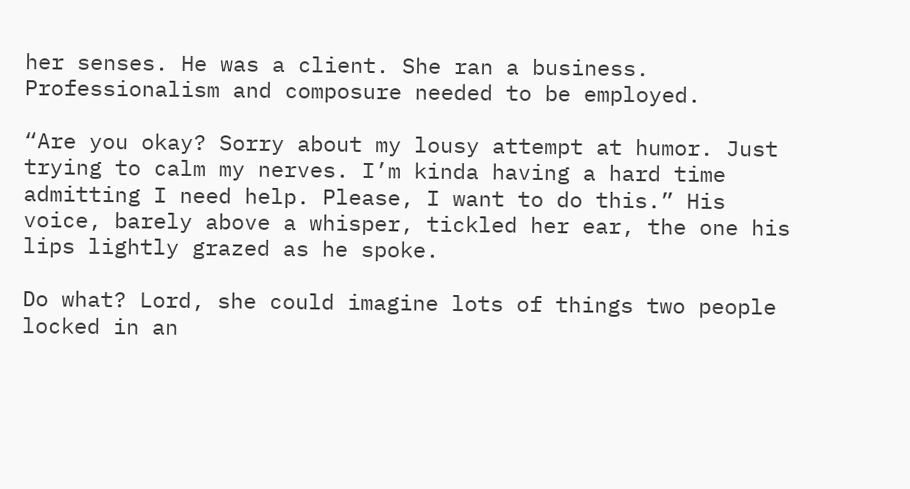her senses. He was a client. She ran a business. Professionalism and composure needed to be employed.

“Are you okay? Sorry about my lousy attempt at humor. Just trying to calm my nerves. I’m kinda having a hard time admitting I need help. Please, I want to do this.” His voice, barely above a whisper, tickled her ear, the one his lips lightly grazed as he spoke.

Do what? Lord, she could imagine lots of things two people locked in an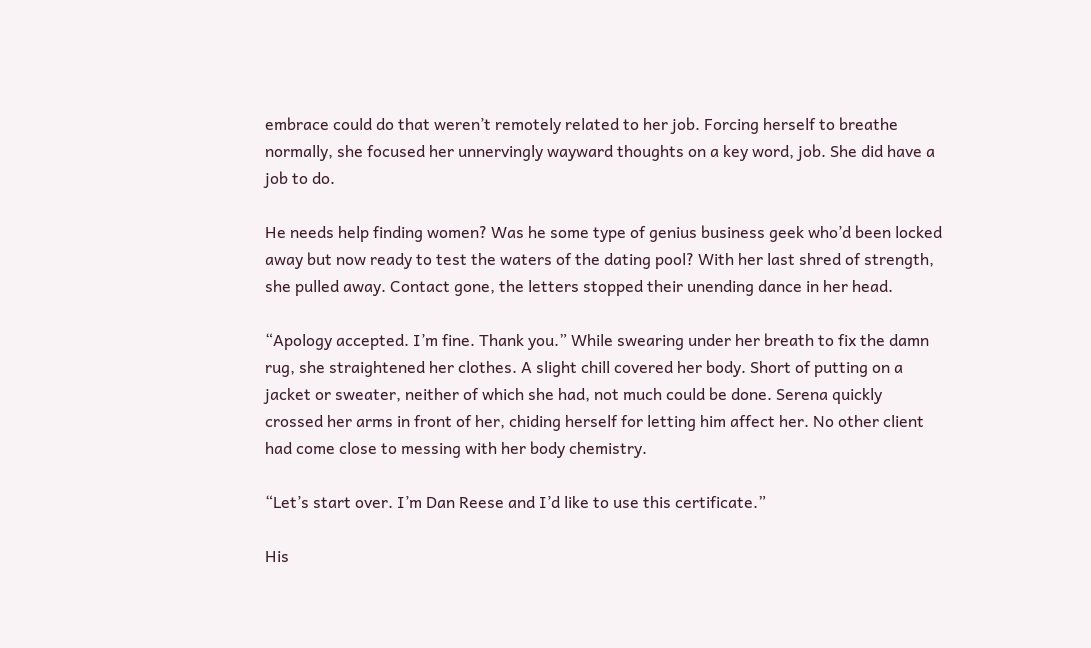embrace could do that weren’t remotely related to her job. Forcing herself to breathe normally, she focused her unnervingly wayward thoughts on a key word, job. She did have a job to do.

He needs help finding women? Was he some type of genius business geek who’d been locked away but now ready to test the waters of the dating pool? With her last shred of strength, she pulled away. Contact gone, the letters stopped their unending dance in her head.

“Apology accepted. I’m fine. Thank you.” While swearing under her breath to fix the damn rug, she straightened her clothes. A slight chill covered her body. Short of putting on a jacket or sweater, neither of which she had, not much could be done. Serena quickly crossed her arms in front of her, chiding herself for letting him affect her. No other client had come close to messing with her body chemistry.

“Let’s start over. I’m Dan Reese and I’d like to use this certificate.”

His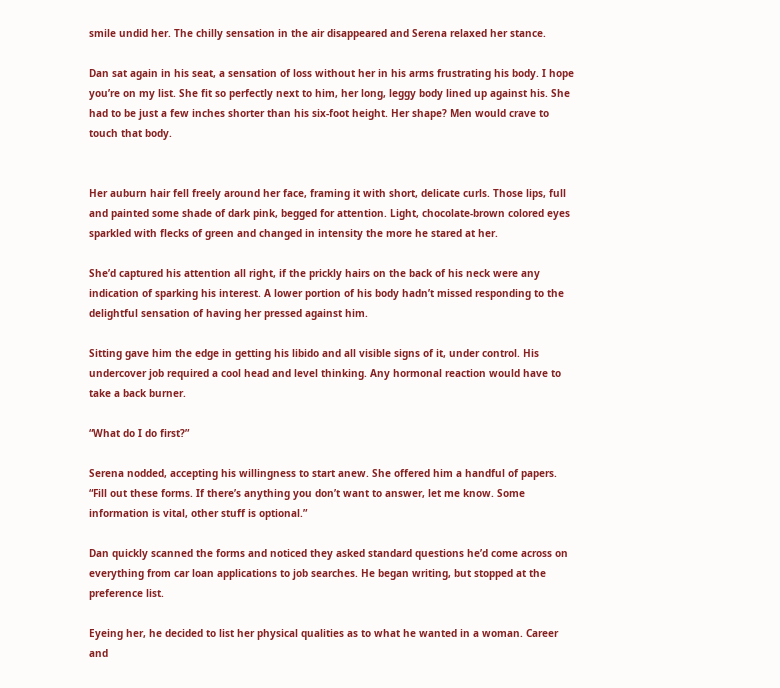smile undid her. The chilly sensation in the air disappeared and Serena relaxed her stance.

Dan sat again in his seat, a sensation of loss without her in his arms frustrating his body. I hope you’re on my list. She fit so perfectly next to him, her long, leggy body lined up against his. She had to be just a few inches shorter than his six-foot height. Her shape? Men would crave to touch that body.


Her auburn hair fell freely around her face, framing it with short, delicate curls. Those lips, full and painted some shade of dark pink, begged for attention. Light, chocolate-brown colored eyes sparkled with flecks of green and changed in intensity the more he stared at her.

She’d captured his attention all right, if the prickly hairs on the back of his neck were any indication of sparking his interest. A lower portion of his body hadn’t missed responding to the delightful sensation of having her pressed against him.

Sitting gave him the edge in getting his libido and all visible signs of it, under control. His undercover job required a cool head and level thinking. Any hormonal reaction would have to take a back burner.

“What do I do first?”

Serena nodded, accepting his willingness to start anew. She offered him a handful of papers. “Fill out these forms. If there’s anything you don’t want to answer, let me know. Some information is vital, other stuff is optional.”

Dan quickly scanned the forms and noticed they asked standard questions he’d come across on everything from car loan applications to job searches. He began writing, but stopped at the preference list.

Eyeing her, he decided to list her physical qualities as to what he wanted in a woman. Career and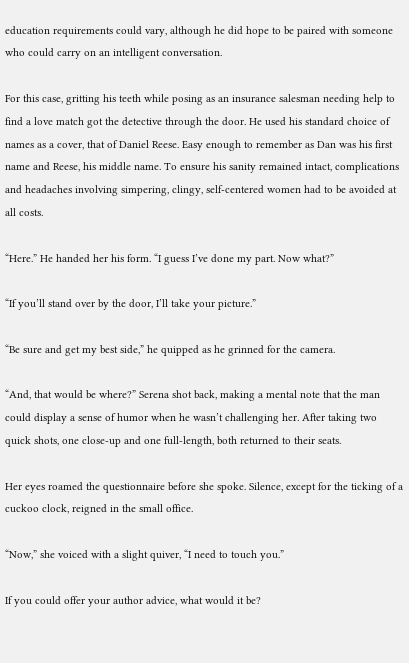education requirements could vary, although he did hope to be paired with someone who could carry on an intelligent conversation.

For this case, gritting his teeth while posing as an insurance salesman needing help to find a love match got the detective through the door. He used his standard choice of names as a cover, that of Daniel Reese. Easy enough to remember as Dan was his first name and Reese, his middle name. To ensure his sanity remained intact, complications and headaches involving simpering, clingy, self-centered women had to be avoided at all costs.

“Here.” He handed her his form. “I guess I’ve done my part. Now what?”

“If you’ll stand over by the door, I’ll take your picture.”

“Be sure and get my best side,” he quipped as he grinned for the camera.

“And, that would be where?” Serena shot back, making a mental note that the man could display a sense of humor when he wasn’t challenging her. After taking two quick shots, one close-up and one full-length, both returned to their seats.

Her eyes roamed the questionnaire before she spoke. Silence, except for the ticking of a cuckoo clock, reigned in the small office.

“Now,” she voiced with a slight quiver, “I need to touch you.”

If you could offer your author advice, what would it be?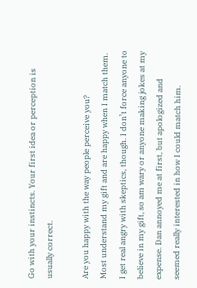Go with your instincts. Your first idea or perception is usually correct.

Are you happy with the way people perceive you?
Most understand my gift and are happy when I match them. I get real angry with skeptics, though. I don’t force anyone to believe in my gift, so am wary or anyone making jokes at my expense. Dan annoyed me at first, but apologized and seemed really interested in how I could match him.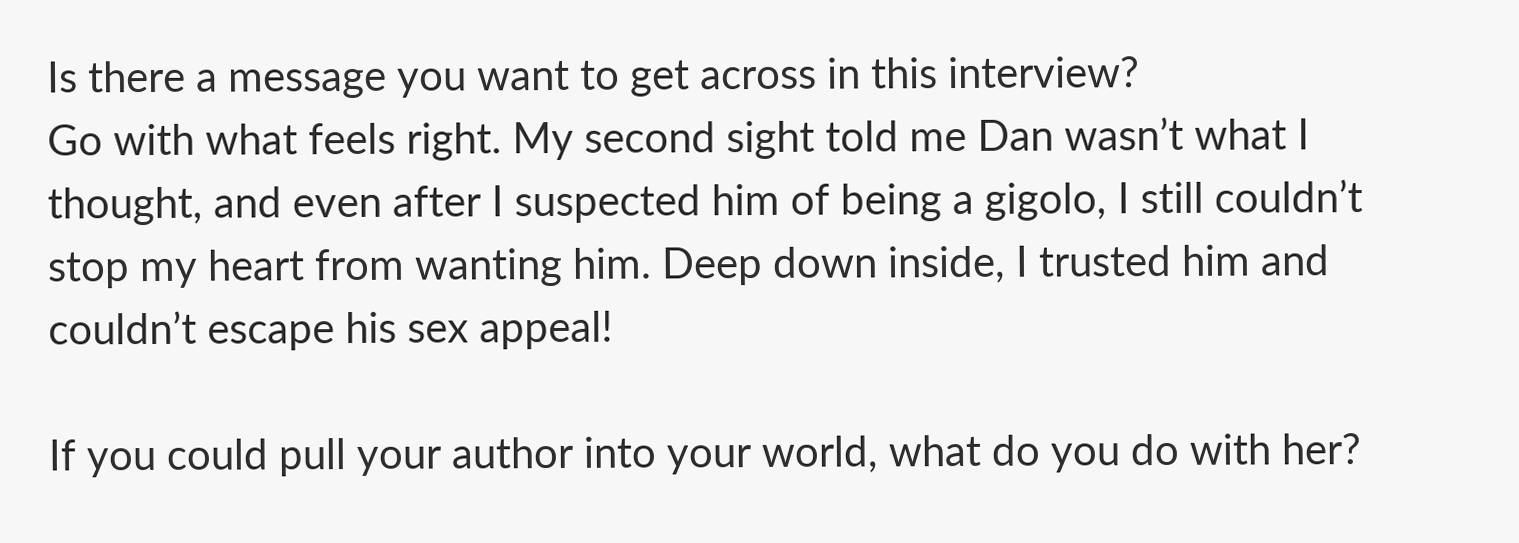Is there a message you want to get across in this interview?
Go with what feels right. My second sight told me Dan wasn’t what I thought, and even after I suspected him of being a gigolo, I still couldn’t stop my heart from wanting him. Deep down inside, I trusted him and couldn’t escape his sex appeal!

If you could pull your author into your world, what do you do with her?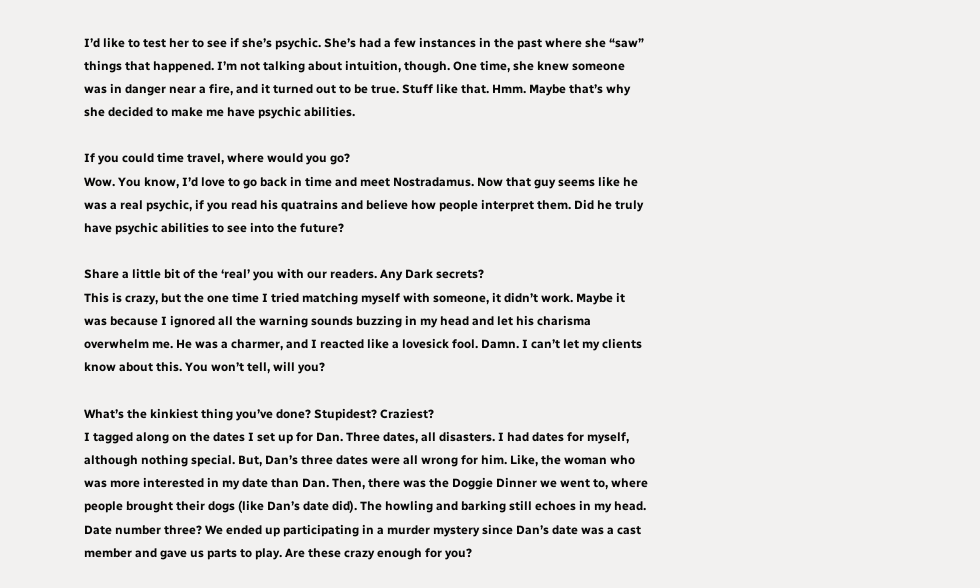I’d like to test her to see if she’s psychic. She’s had a few instances in the past where she “saw” things that happened. I’m not talking about intuition, though. One time, she knew someone was in danger near a fire, and it turned out to be true. Stuff like that. Hmm. Maybe that’s why she decided to make me have psychic abilities.

If you could time travel, where would you go?
Wow. You know, I’d love to go back in time and meet Nostradamus. Now that guy seems like he was a real psychic, if you read his quatrains and believe how people interpret them. Did he truly have psychic abilities to see into the future?

Share a little bit of the ‘real’ you with our readers. Any Dark secrets?
This is crazy, but the one time I tried matching myself with someone, it didn’t work. Maybe it was because I ignored all the warning sounds buzzing in my head and let his charisma overwhelm me. He was a charmer, and I reacted like a lovesick fool. Damn. I can’t let my clients know about this. You won’t tell, will you?

What’s the kinkiest thing you’ve done? Stupidest? Craziest?
I tagged along on the dates I set up for Dan. Three dates, all disasters. I had dates for myself, although nothing special. But, Dan’s three dates were all wrong for him. Like, the woman who was more interested in my date than Dan. Then, there was the Doggie Dinner we went to, where people brought their dogs (like Dan’s date did). The howling and barking still echoes in my head. Date number three? We ended up participating in a murder mystery since Dan’s date was a cast member and gave us parts to play. Are these crazy enough for you?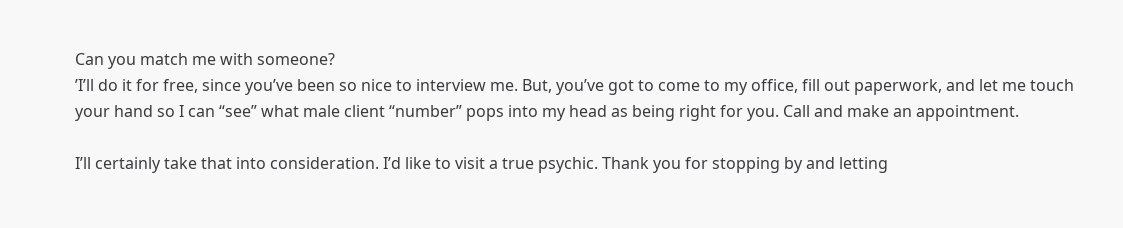Can you match me with someone?
’I’ll do it for free, since you’ve been so nice to interview me. But, you’ve got to come to my office, fill out paperwork, and let me touch your hand so I can “see” what male client “number” pops into my head as being right for you. Call and make an appointment.

I’ll certainly take that into consideration. I’d like to visit a true psychic. Thank you for stopping by and letting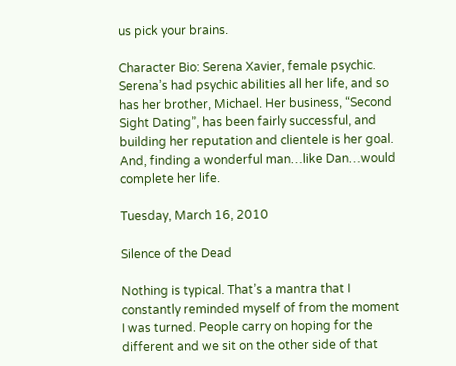us pick your brains.

Character Bio: Serena Xavier, female psychic. Serena’s had psychic abilities all her life, and so has her brother, Michael. Her business, “Second Sight Dating”, has been fairly successful, and building her reputation and clientele is her goal. And, finding a wonderful man…like Dan…would complete her life.

Tuesday, March 16, 2010

Silence of the Dead

Nothing is typical. That’s a mantra that I constantly reminded myself of from the moment I was turned. People carry on hoping for the different and we sit on the other side of that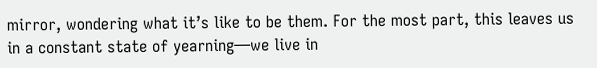mirror, wondering what it’s like to be them. For the most part, this leaves us in a constant state of yearning—we live in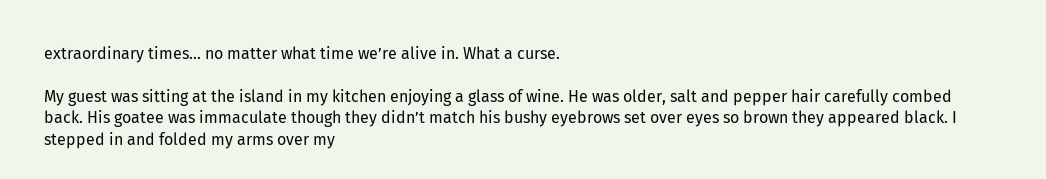extraordinary times… no matter what time we’re alive in. What a curse.

My guest was sitting at the island in my kitchen enjoying a glass of wine. He was older, salt and pepper hair carefully combed back. His goatee was immaculate though they didn’t match his bushy eyebrows set over eyes so brown they appeared black. I stepped in and folded my arms over my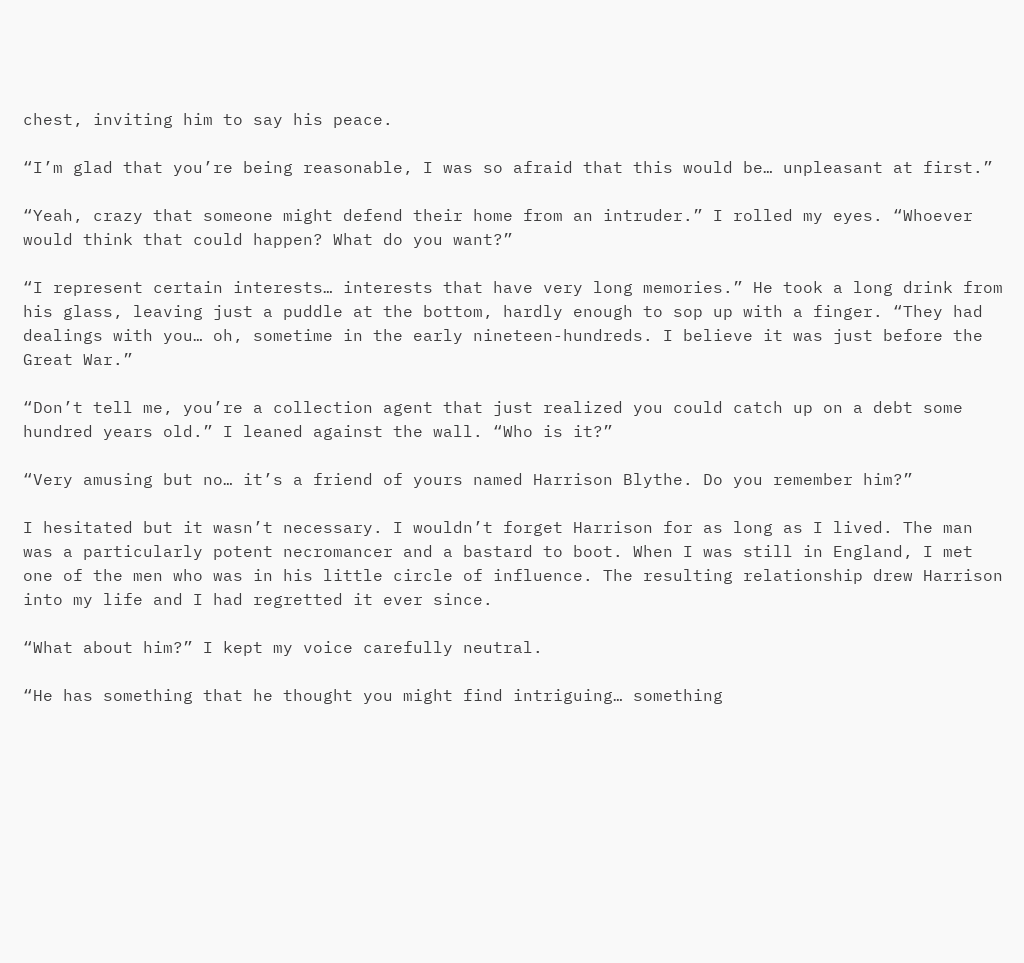chest, inviting him to say his peace.

“I’m glad that you’re being reasonable, I was so afraid that this would be… unpleasant at first.”

“Yeah, crazy that someone might defend their home from an intruder.” I rolled my eyes. “Whoever would think that could happen? What do you want?”

“I represent certain interests… interests that have very long memories.” He took a long drink from his glass, leaving just a puddle at the bottom, hardly enough to sop up with a finger. “They had dealings with you… oh, sometime in the early nineteen-hundreds. I believe it was just before the Great War.”

“Don’t tell me, you’re a collection agent that just realized you could catch up on a debt some hundred years old.” I leaned against the wall. “Who is it?”

“Very amusing but no… it’s a friend of yours named Harrison Blythe. Do you remember him?”

I hesitated but it wasn’t necessary. I wouldn’t forget Harrison for as long as I lived. The man was a particularly potent necromancer and a bastard to boot. When I was still in England, I met one of the men who was in his little circle of influence. The resulting relationship drew Harrison into my life and I had regretted it ever since.

“What about him?” I kept my voice carefully neutral.

“He has something that he thought you might find intriguing… something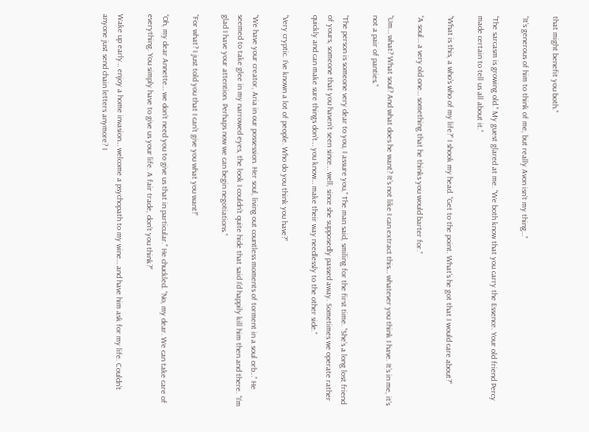that might benefit you both.”

“It’s generous of him to think of me, but really Avon isn’t my thing…”

“The sarcasm is growing old.” My guest glared at me. “We both know that you carry the Essence. Your old friend Percy made certain to tell us all about it.”

“What is this, a who’s who of my life?” I shook my head. “Get to the point. What’s he got that I would care about?”

“A soul… a very old one… something that he thinks you would barter for.”

“Um… what? What soul? And what does he want? It’s not like I can extract this… whatever you think I have. It’s in me, it’s not a pair of panties.”

“The person is someone very dear to you, I assure you,” The man said, smiling for the first time. “She’s a long lost friend of yours, someone that you haven’t seen since… well, since she supposedly passed away. Sometimes we operate rather quickly and can make sure things don’t… you know… make their way needlessly to the other side.”

“Very cryptic. I’ve known a lot of people. Who do you think you have?”

“We have your creator, Aria in our possession. Her soul, living out countless moments of torment in a soul orb…” He seemed to take glee in my narrowed eyes, the look I couldn’t quite hide that said I’d happily kill him then and there. “I’m glad I have your attention. Perhaps now we can begin negotiations.”

“For what? I just told you that I can’t give you what you want!”

“Oh, my dear Annette… we don’t need you to give us that in particular.” He chuckled. “No, my dear. We can take care of everything. You simply have to give us your life. A fair trade, don’t you think?”

Wake up early… enjoy a home invasion… welcome a psychopath to my wine… and have him ask for my life. Couldn’t anyone just send chain letters anymore? I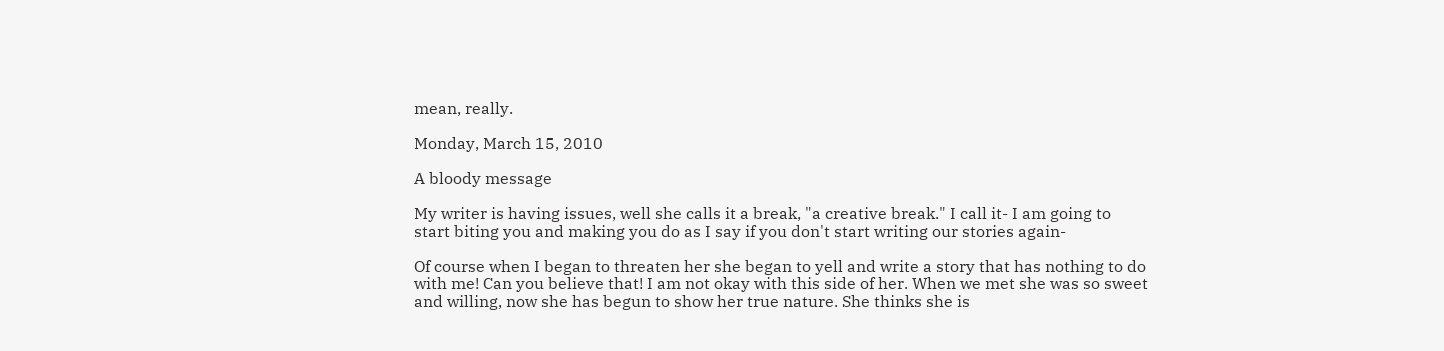mean, really.

Monday, March 15, 2010

A bloody message

My writer is having issues, well she calls it a break, "a creative break." I call it- I am going to start biting you and making you do as I say if you don't start writing our stories again-

Of course when I began to threaten her she began to yell and write a story that has nothing to do with me! Can you believe that! I am not okay with this side of her. When we met she was so sweet and willing, now she has begun to show her true nature. She thinks she is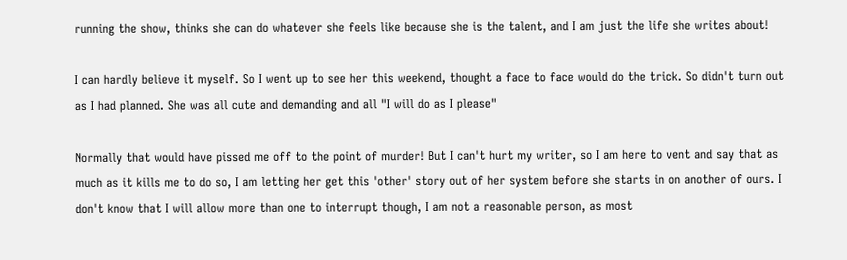running the show, thinks she can do whatever she feels like because she is the talent, and I am just the life she writes about!

I can hardly believe it myself. So I went up to see her this weekend, thought a face to face would do the trick. So didn't turn out as I had planned. She was all cute and demanding and all "I will do as I please"

Normally that would have pissed me off to the point of murder! But I can't hurt my writer, so I am here to vent and say that as much as it kills me to do so, I am letting her get this 'other' story out of her system before she starts in on another of ours. I don't know that I will allow more than one to interrupt though, I am not a reasonable person, as most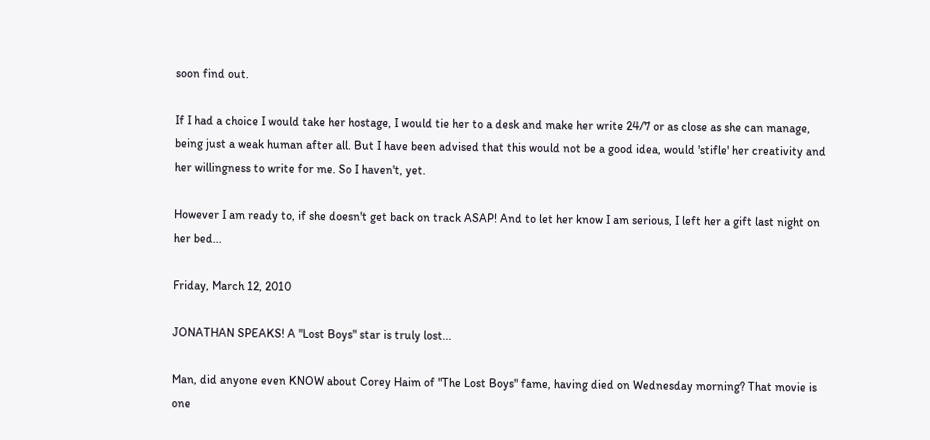soon find out.

If I had a choice I would take her hostage, I would tie her to a desk and make her write 24/7 or as close as she can manage, being just a weak human after all. But I have been advised that this would not be a good idea, would 'stifle' her creativity and her willingness to write for me. So I haven't, yet.

However I am ready to, if she doesn't get back on track ASAP! And to let her know I am serious, I left her a gift last night on her bed...

Friday, March 12, 2010

JONATHAN SPEAKS! A "Lost Boys" star is truly lost...

Man, did anyone even KNOW about Corey Haim of "The Lost Boys" fame, having died on Wednesday morning? That movie is one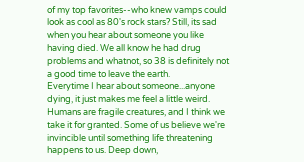of my top favorites--who knew vamps could look as cool as 80's rock stars? Still, its sad when you hear about someone you like having died. We all know he had drug problems and whatnot, so 38 is definitely not a good time to leave the earth.
Everytime I hear about someone...anyone dying, it just makes me feel a little weird. Humans are fragile creatures, and I think we take it for granted. Some of us believe we're invincible until something life threatening happens to us. Deep down,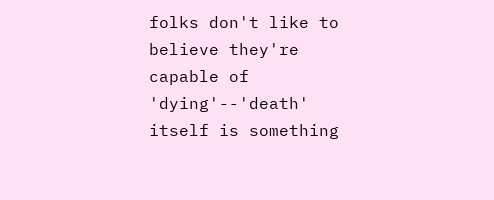folks don't like to believe they're capable of 'dying'--'death' itself is something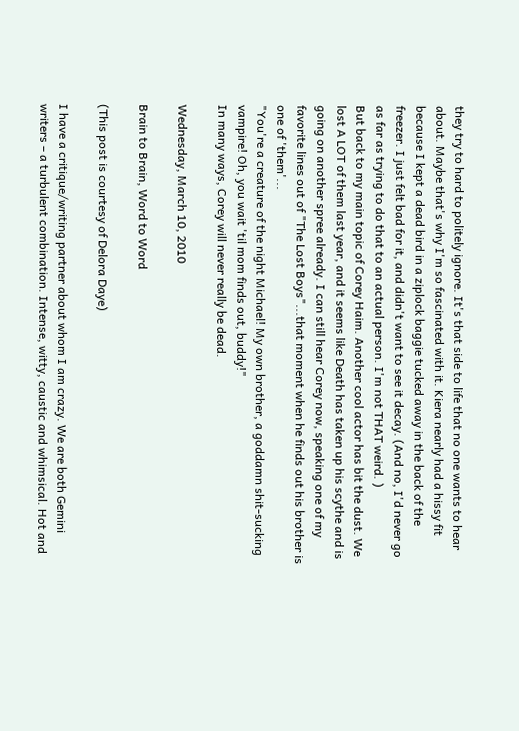they try to hard to politely ignore. It's that side to life that no one wants to hear about. Maybe that's why I'm so fascinated with it. Kiera nearly had a hissy fit because I kept a dead bird in a ziplock baggie tucked away in the back of the freezer. I just felt bad for it, and didn't want to see it decay. (And no, I'd never go as far as trying to do that to an actual person. I'm not THAT weird. )
But back to my main topic of Corey Haim. Another cool actor has bit the dust. We lost A LOT of them last year, and it seems like Death has taken up his scythe and is going on another spree already. I can still hear Corey now, speaking one of my favorite lines out of "The Lost Boys"...that moment when he finds out his brother is one of 'them'...
"You're a creature of the night Michael! My own brother, a goddamn shit-sucking vampire! Oh, you wait 'til mom finds out, buddy!"
In many ways, Corey will never really be dead.

Wednesday, March 10, 2010

Brain to Brain, Word to Word

(This post is courtesy of Delora Daye)

I have a critique/writing partner about whom I am crazy. We are both Gemini writers – a turbulent combination. Intense, witty, caustic and whimsical. Hot and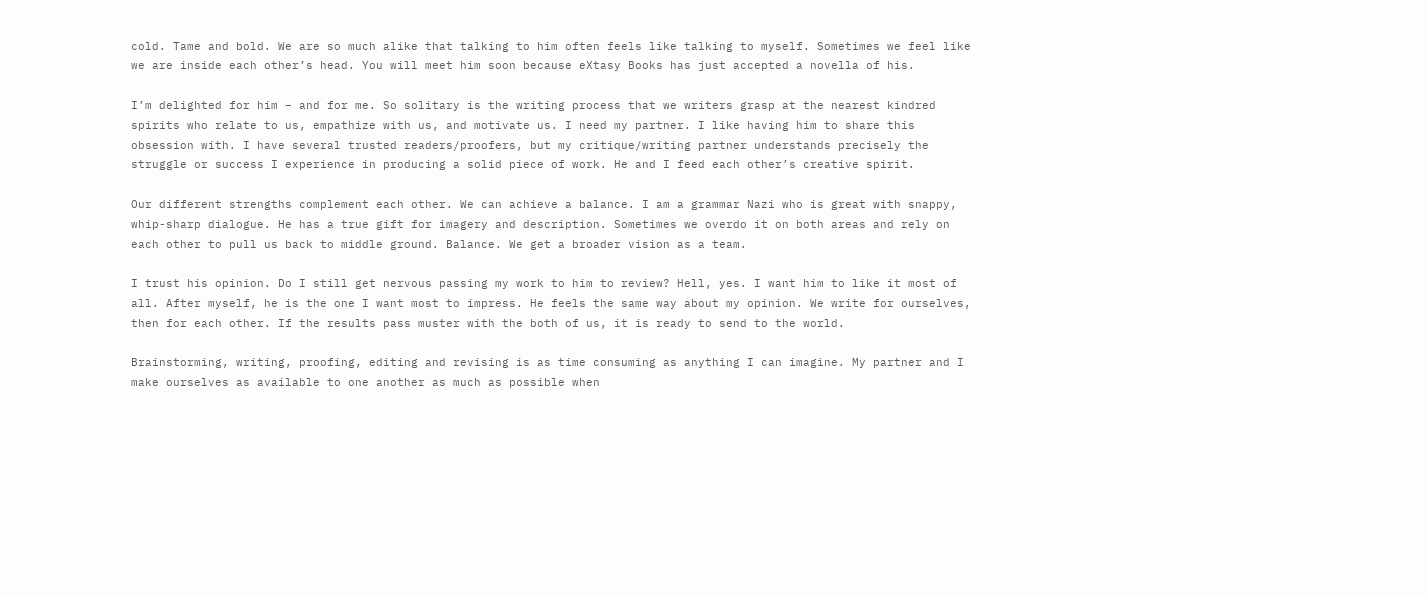cold. Tame and bold. We are so much alike that talking to him often feels like talking to myself. Sometimes we feel like we are inside each other’s head. You will meet him soon because eXtasy Books has just accepted a novella of his.

I’m delighted for him – and for me. So solitary is the writing process that we writers grasp at the nearest kindred spirits who relate to us, empathize with us, and motivate us. I need my partner. I like having him to share this obsession with. I have several trusted readers/proofers, but my critique/writing partner understands precisely the struggle or success I experience in producing a solid piece of work. He and I feed each other’s creative spirit.

Our different strengths complement each other. We can achieve a balance. I am a grammar Nazi who is great with snappy, whip-sharp dialogue. He has a true gift for imagery and description. Sometimes we overdo it on both areas and rely on each other to pull us back to middle ground. Balance. We get a broader vision as a team.

I trust his opinion. Do I still get nervous passing my work to him to review? Hell, yes. I want him to like it most of all. After myself, he is the one I want most to impress. He feels the same way about my opinion. We write for ourselves, then for each other. If the results pass muster with the both of us, it is ready to send to the world.

Brainstorming, writing, proofing, editing and revising is as time consuming as anything I can imagine. My partner and I make ourselves as available to one another as much as possible when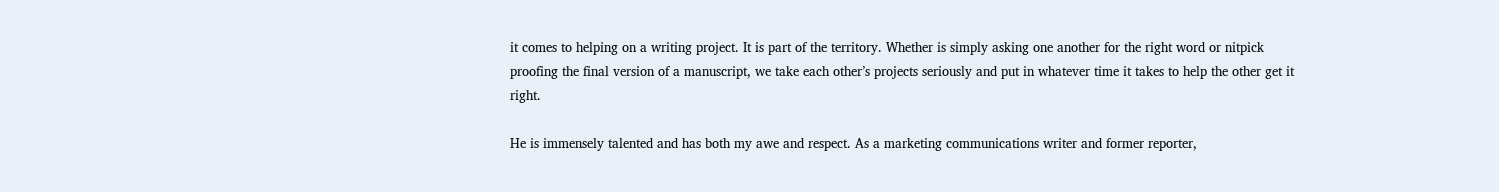it comes to helping on a writing project. It is part of the territory. Whether is simply asking one another for the right word or nitpick proofing the final version of a manuscript, we take each other’s projects seriously and put in whatever time it takes to help the other get it right.

He is immensely talented and has both my awe and respect. As a marketing communications writer and former reporter,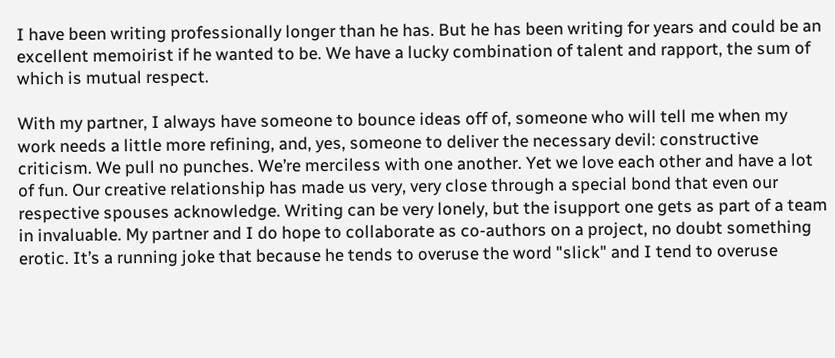I have been writing professionally longer than he has. But he has been writing for years and could be an excellent memoirist if he wanted to be. We have a lucky combination of talent and rapport, the sum of which is mutual respect.

With my partner, I always have someone to bounce ideas off of, someone who will tell me when my work needs a little more refining, and, yes, someone to deliver the necessary devil: constructive criticism. We pull no punches. We’re merciless with one another. Yet we love each other and have a lot of fun. Our creative relationship has made us very, very close through a special bond that even our respective spouses acknowledge. Writing can be very lonely, but the isupport one gets as part of a team in invaluable. My partner and I do hope to collaborate as co-authors on a project, no doubt something erotic. It’s a running joke that because he tends to overuse the word "slick" and I tend to overuse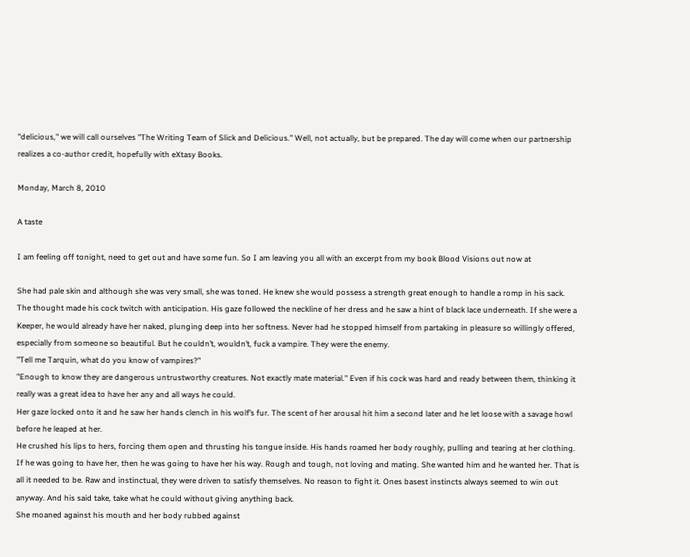"delicious," we will call ourselves "The Writing Team of Slick and Delicious." Well, not actually, but be prepared. The day will come when our partnership realizes a co-author credit, hopefully with eXtasy Books.

Monday, March 8, 2010

A taste

I am feeling off tonight, need to get out and have some fun. So I am leaving you all with an excerpt from my book Blood Visions out now at

She had pale skin and although she was very small, she was toned. He knew she would possess a strength great enough to handle a romp in his sack. The thought made his cock twitch with anticipation. His gaze followed the neckline of her dress and he saw a hint of black lace underneath. If she were a Keeper, he would already have her naked, plunging deep into her softness. Never had he stopped himself from partaking in pleasure so willingly offered, especially from someone so beautiful. But he couldn’t, wouldn’t, fuck a vampire. They were the enemy.
"Tell me Tarquin, what do you know of vampires?"
"Enough to know they are dangerous untrustworthy creatures. Not exactly mate material." Even if his cock was hard and ready between them, thinking it really was a great idea to have her any and all ways he could.
Her gaze locked onto it and he saw her hands clench in his wolf’s fur. The scent of her arousal hit him a second later and he let loose with a savage howl before he leaped at her.
He crushed his lips to hers, forcing them open and thrusting his tongue inside. His hands roamed her body roughly, pulling and tearing at her clothing. If he was going to have her, then he was going to have her his way. Rough and tough, not loving and mating. She wanted him and he wanted her. That is all it needed to be. Raw and instinctual, they were driven to satisfy themselves. No reason to fight it. Ones basest instincts always seemed to win out anyway. And his said take, take what he could without giving anything back.
She moaned against his mouth and her body rubbed against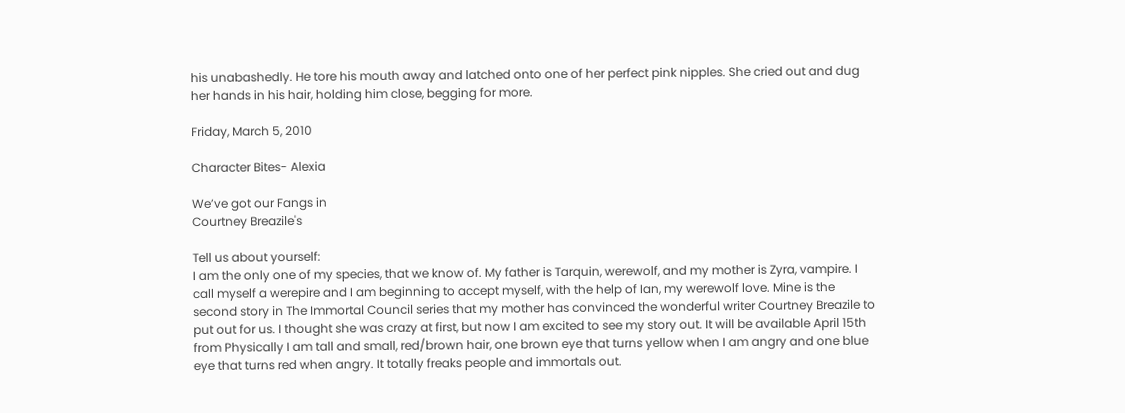his unabashedly. He tore his mouth away and latched onto one of her perfect pink nipples. She cried out and dug her hands in his hair, holding him close, begging for more.

Friday, March 5, 2010

Character Bites- Alexia

We’ve got our Fangs in
Courtney Breazile's

Tell us about yourself:
I am the only one of my species, that we know of. My father is Tarquin, werewolf, and my mother is Zyra, vampire. I call myself a werepire and I am beginning to accept myself, with the help of Ian, my werewolf love. Mine is the second story in The Immortal Council series that my mother has convinced the wonderful writer Courtney Breazile to put out for us. I thought she was crazy at first, but now I am excited to see my story out. It will be available April 15th from Physically I am tall and small, red/brown hair, one brown eye that turns yellow when I am angry and one blue eye that turns red when angry. It totally freaks people and immortals out.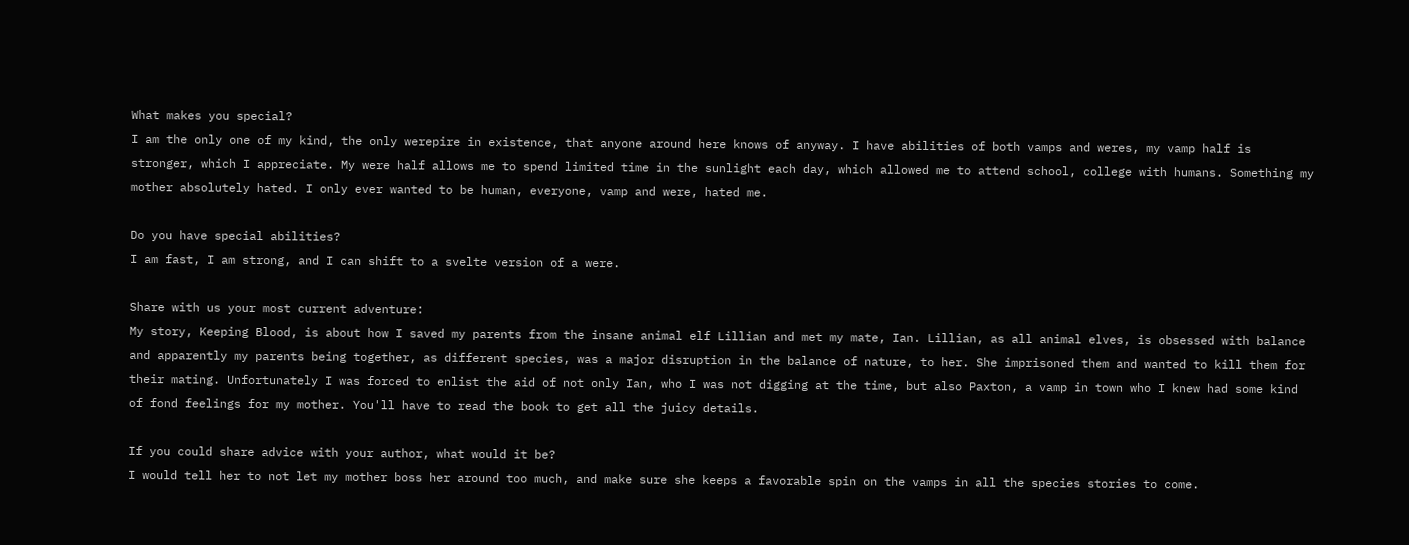What makes you special?
I am the only one of my kind, the only werepire in existence, that anyone around here knows of anyway. I have abilities of both vamps and weres, my vamp half is stronger, which I appreciate. My were half allows me to spend limited time in the sunlight each day, which allowed me to attend school, college with humans. Something my mother absolutely hated. I only ever wanted to be human, everyone, vamp and were, hated me.

Do you have special abilities?
I am fast, I am strong, and I can shift to a svelte version of a were.

Share with us your most current adventure:
My story, Keeping Blood, is about how I saved my parents from the insane animal elf Lillian and met my mate, Ian. Lillian, as all animal elves, is obsessed with balance and apparently my parents being together, as different species, was a major disruption in the balance of nature, to her. She imprisoned them and wanted to kill them for their mating. Unfortunately I was forced to enlist the aid of not only Ian, who I was not digging at the time, but also Paxton, a vamp in town who I knew had some kind of fond feelings for my mother. You'll have to read the book to get all the juicy details.

If you could share advice with your author, what would it be?
I would tell her to not let my mother boss her around too much, and make sure she keeps a favorable spin on the vamps in all the species stories to come.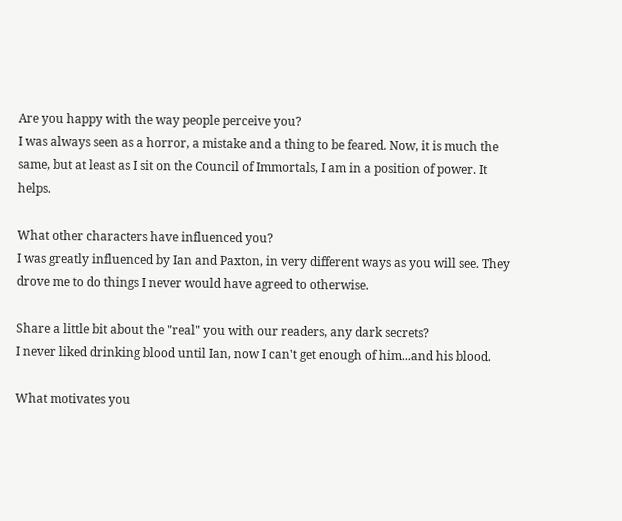Are you happy with the way people perceive you?
I was always seen as a horror, a mistake and a thing to be feared. Now, it is much the same, but at least as I sit on the Council of Immortals, I am in a position of power. It helps.

What other characters have influenced you?
I was greatly influenced by Ian and Paxton, in very different ways as you will see. They drove me to do things I never would have agreed to otherwise.

Share a little bit about the "real" you with our readers, any dark secrets?
I never liked drinking blood until Ian, now I can't get enough of him...and his blood.

What motivates you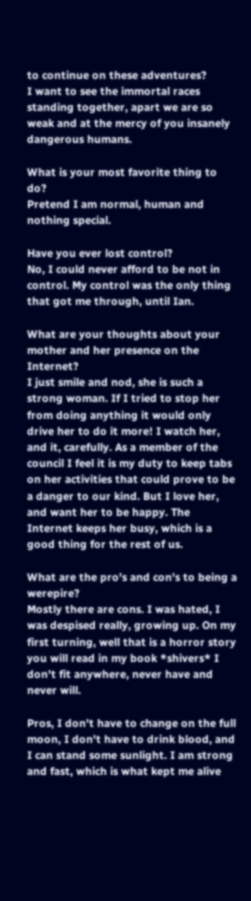to continue on these adventures?
I want to see the immortal races standing together, apart we are so weak and at the mercy of you insanely dangerous humans.

What is your most favorite thing to do?
Pretend I am normal, human and nothing special.

Have you ever lost control?
No, I could never afford to be not in control. My control was the only thing that got me through, until Ian.

What are your thoughts about your mother and her presence on the Internet?
I just smile and nod, she is such a strong woman. If I tried to stop her from doing anything it would only drive her to do it more! I watch her, and it, carefully. As a member of the council I feel it is my duty to keep tabs on her activities that could prove to be a danger to our kind. But I love her, and want her to be happy. The Internet keeps her busy, which is a good thing for the rest of us.

What are the pro's and con's to being a werepire?
Mostly there are cons. I was hated, I was despised really, growing up. On my first turning, well that is a horror story you will read in my book *shivers* I don't fit anywhere, never have and never will.

Pros, I don't have to change on the full moon, I don't have to drink blood, and I can stand some sunlight. I am strong and fast, which is what kept me alive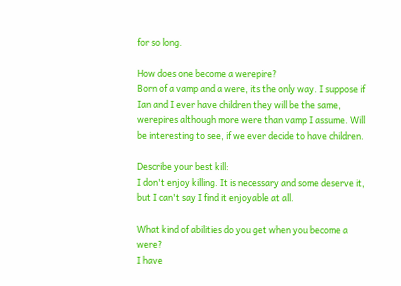for so long.

How does one become a werepire?
Born of a vamp and a were, its the only way. I suppose if Ian and I ever have children they will be the same, werepires although more were than vamp I assume. Will be interesting to see, if we ever decide to have children.

Describe your best kill:
I don't enjoy killing. It is necessary and some deserve it, but I can't say I find it enjoyable at all.

What kind of abilities do you get when you become a were?
I have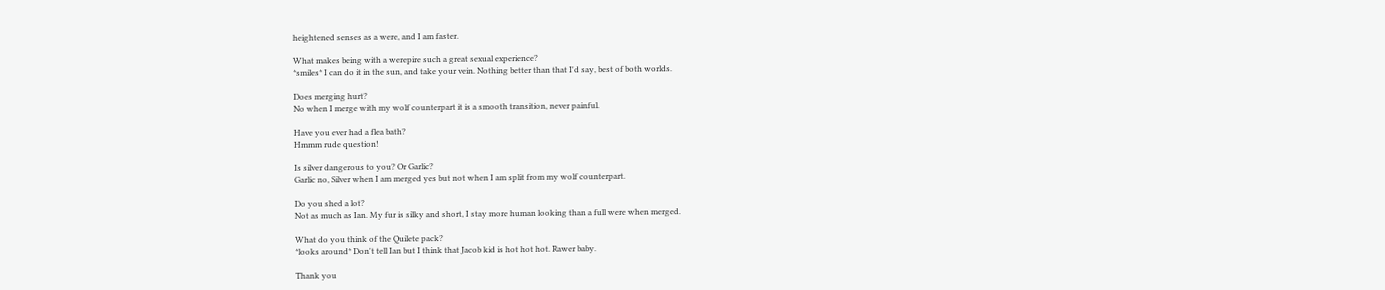heightened senses as a were, and I am faster.

What makes being with a werepire such a great sexual experience?
*smiles* I can do it in the sun, and take your vein. Nothing better than that I'd say, best of both worlds.

Does merging hurt?
No when I merge with my wolf counterpart it is a smooth transition, never painful.

Have you ever had a flea bath?
Hmmm rude question!

Is silver dangerous to you? Or Garlic?
Garlic no, Silver when I am merged yes but not when I am split from my wolf counterpart.

Do you shed a lot?
Not as much as Ian. My fur is silky and short, I stay more human looking than a full were when merged.

What do you think of the Quilete pack?
*looks around* Don't tell Ian but I think that Jacob kid is hot hot hot. Rawer baby.

Thank you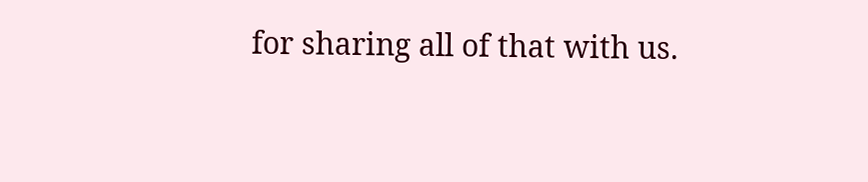for sharing all of that with us.